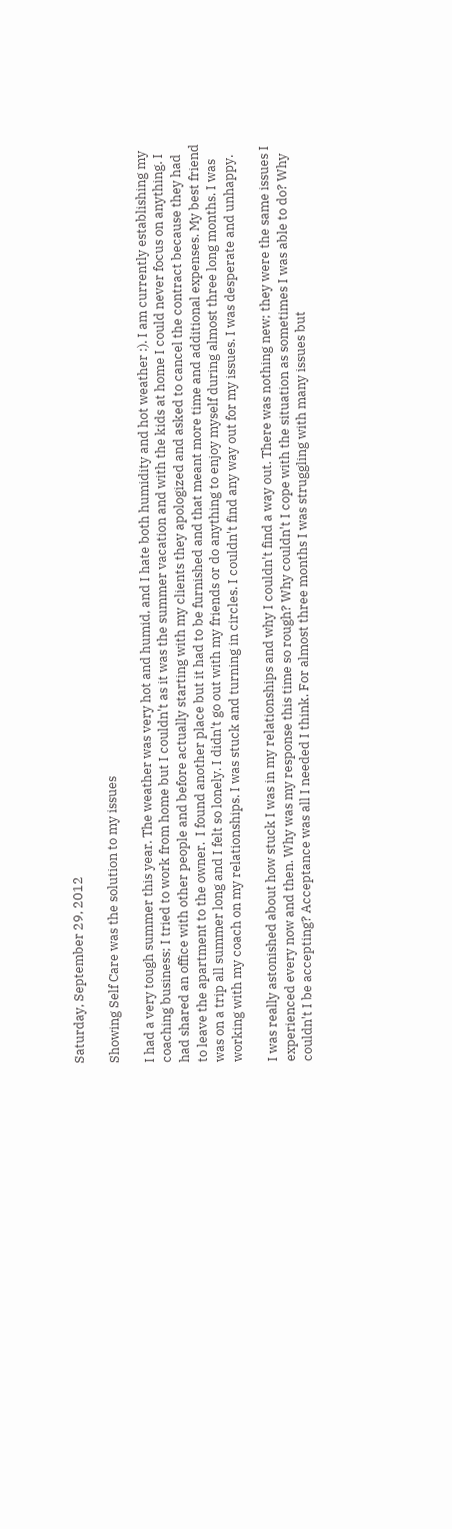Saturday, September 29, 2012

Showing Self Care was the solution to my issues

I had a very tough summer this year. The weather was very hot and humid, and I hate both humidity and hot weather :). I am currently establishing my coaching business; I tried to work from home but I couldn't as it was the summer vacation and with the kids at home I could never focus on anything. I had shared an office with other people and before actually starting with my clients they apologized and asked to cancel the contract because they had to leave the apartment to the owner.  I found another place but it had to be furnished and that meant more time and additional expenses. My best friend was on a trip all summer long and I felt so lonely. I didn't go out with my friends or do anything to enjoy myself during almost three long months. I was working with my coach on my relationships. I was stuck and turning in circles. I couldn't find any way out for my issues. I was desperate and unhappy.

I was really astonished about how stuck I was in my relationships and why I couldn't find a way out. There was nothing new; they were the same issues I experienced every now and then. Why was my response this time so rough? Why couldn't I cope with the situation as sometimes I was able to do? Why couldn't I be accepting? Acceptance was all I needed I think. For almost three months I was struggling with many issues but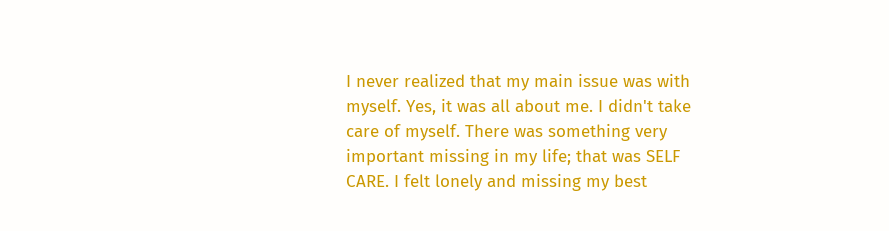I never realized that my main issue was with myself. Yes, it was all about me. I didn't take care of myself. There was something very important missing in my life; that was SELF CARE. I felt lonely and missing my best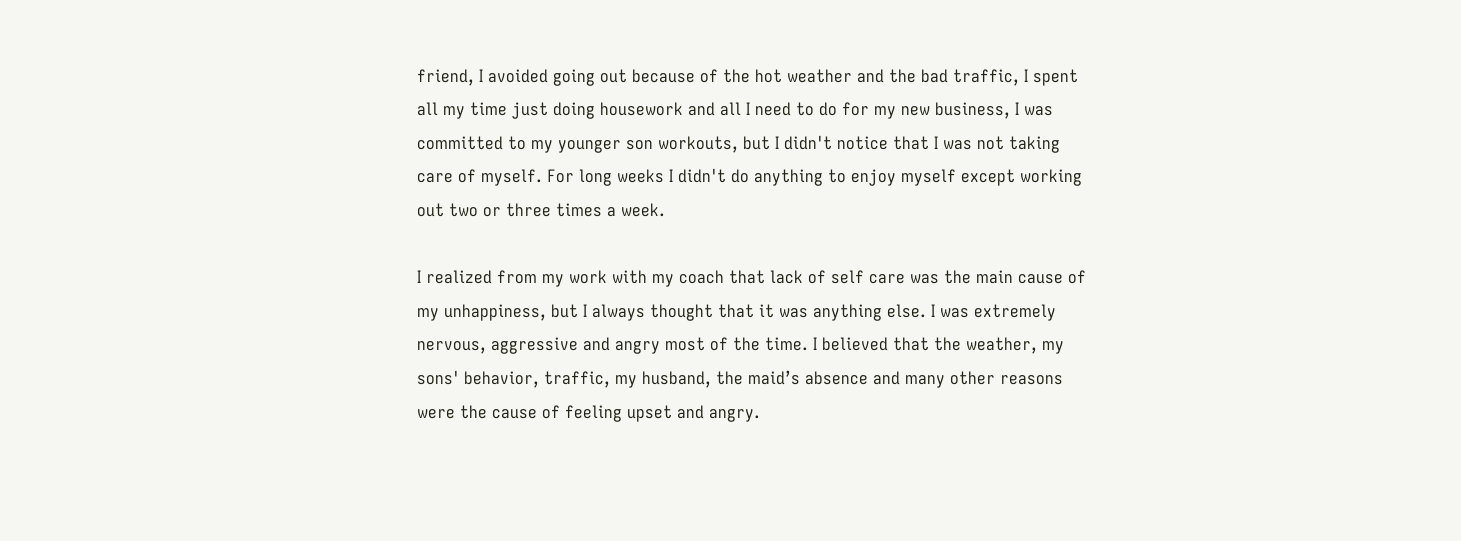friend, I avoided going out because of the hot weather and the bad traffic, I spent all my time just doing housework and all I need to do for my new business, I was committed to my younger son workouts, but I didn't notice that I was not taking care of myself. For long weeks I didn't do anything to enjoy myself except working out two or three times a week.

I realized from my work with my coach that lack of self care was the main cause of my unhappiness, but I always thought that it was anything else. I was extremely nervous, aggressive and angry most of the time. I believed that the weather, my sons' behavior, traffic, my husband, the maid’s absence and many other reasons were the cause of feeling upset and angry.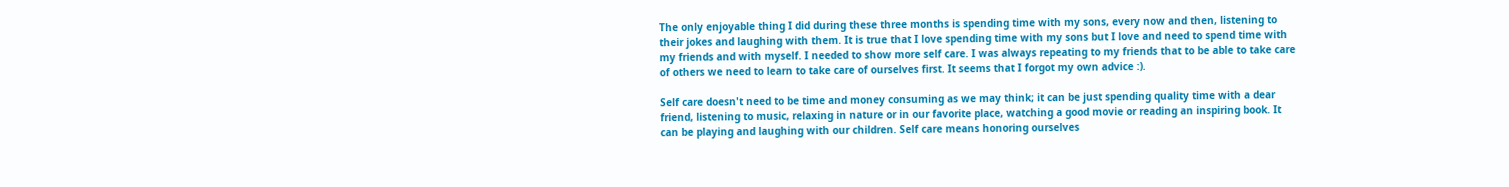The only enjoyable thing I did during these three months is spending time with my sons, every now and then, listening to their jokes and laughing with them. It is true that I love spending time with my sons but I love and need to spend time with my friends and with myself. I needed to show more self care. I was always repeating to my friends that to be able to take care of others we need to learn to take care of ourselves first. It seems that I forgot my own advice :).

Self care doesn't need to be time and money consuming as we may think; it can be just spending quality time with a dear friend, listening to music, relaxing in nature or in our favorite place, watching a good movie or reading an inspiring book. It can be playing and laughing with our children. Self care means honoring ourselves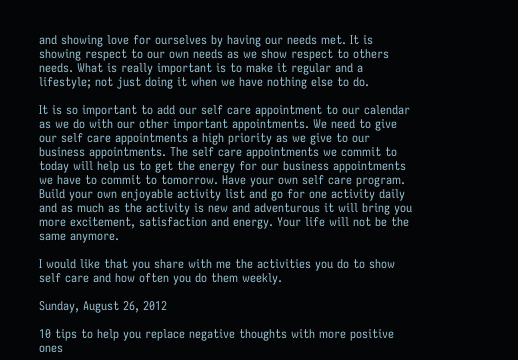and showing love for ourselves by having our needs met. It is showing respect to our own needs as we show respect to others needs. What is really important is to make it regular and a lifestyle; not just doing it when we have nothing else to do.

It is so important to add our self care appointment to our calendar as we do with our other important appointments. We need to give our self care appointments a high priority as we give to our business appointments. The self care appointments we commit to today will help us to get the energy for our business appointments we have to commit to tomorrow. Have your own self care program. Build your own enjoyable activity list and go for one activity daily and as much as the activity is new and adventurous it will bring you more excitement, satisfaction and energy. Your life will not be the same anymore.

I would like that you share with me the activities you do to show self care and how often you do them weekly.

Sunday, August 26, 2012

10 tips to help you replace negative thoughts with more positive ones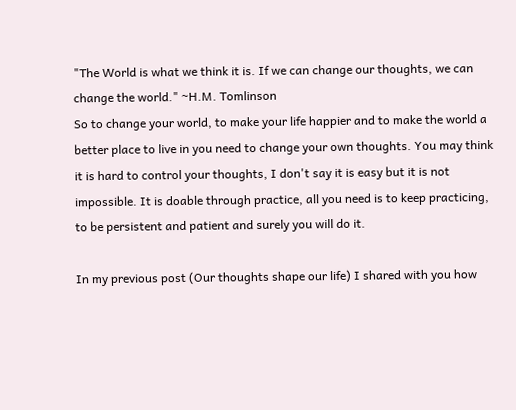"The World is what we think it is. If we can change our thoughts, we can change the world." ~H.M. Tomlinson
So to change your world, to make your life happier and to make the world a better place to live in you need to change your own thoughts. You may think it is hard to control your thoughts, I don't say it is easy but it is not impossible. It is doable through practice, all you need is to keep practicing, to be persistent and patient and surely you will do it.

In my previous post (Our thoughts shape our life) I shared with you how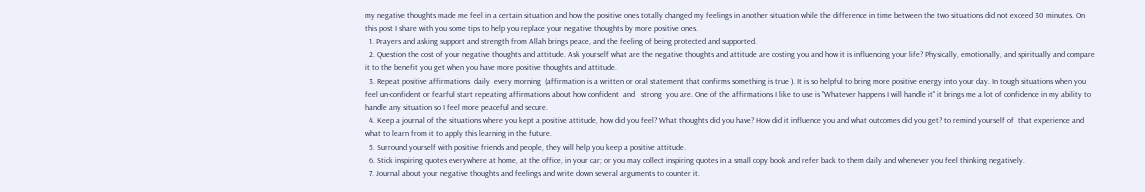my negative thoughts made me feel in a certain situation and how the positive ones totally changed my feelings in another situation while the difference in time between the two situations did not exceed 30 minutes. On this post I share with you some tips to help you replace your negative thoughts by more positive ones.
  1. Prayers and asking support and strength from Allah brings peace, and the feeling of being protected and supported.
  2. Question the cost of your negative thoughts and attitude. Ask yourself what are the negative thoughts and attitude are costing you and how it is influencing your life? Physically, emotionally, and spiritually and compare it to the benefit you get when you have more positive thoughts and attitude.
  3. Repeat positive affirmations  daily  every morning  (affirmation is a written or oral statement that confirms something is true ). It is so helpful to bring more positive energy into your day. In tough situations when you feel un-confident or fearful start repeating affirmations about how confident  and   strong  you are. One of the affirmations I like to use is "Whatever happens I will handle it" it brings me a lot of confidence in my ability to handle any situation so I feel more peaceful and secure.
  4. Keep a journal of the situations where you kept a positive attitude, how did you feel? What thoughts did you have? How did it influence you and what outcomes did you get? to remind yourself of  that experience and what to learn from it to apply this learning in the future.
  5. Surround yourself with positive friends and people, they will help you keep a positive attitude.
  6. Stick inspiring quotes everywhere at home, at the office, in your car; or you may collect inspiring quotes in a small copy book and refer back to them daily and whenever you feel thinking negatively.
  7. Journal about your negative thoughts and feelings and write down several arguments to counter it.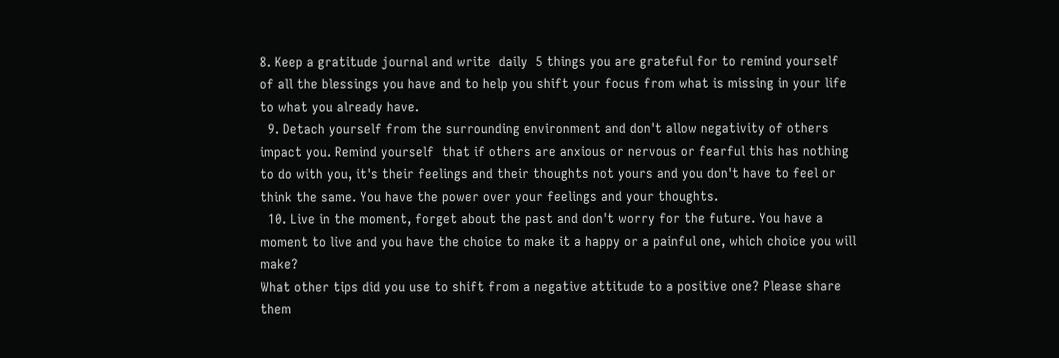8. Keep a gratitude journal and write  daily  5 things you are grateful for to remind yourself of all the blessings you have and to help you shift your focus from what is missing in your life to what you already have.
  9. Detach yourself from the surrounding environment and don't allow negativity of others impact you. Remind yourself  that if others are anxious or nervous or fearful this has nothing to do with you, it's their feelings and their thoughts not yours and you don't have to feel or think the same. You have the power over your feelings and your thoughts.
  10. Live in the moment, forget about the past and don't worry for the future. You have a moment to live and you have the choice to make it a happy or a painful one, which choice you will make?
What other tips did you use to shift from a negative attitude to a positive one? Please share them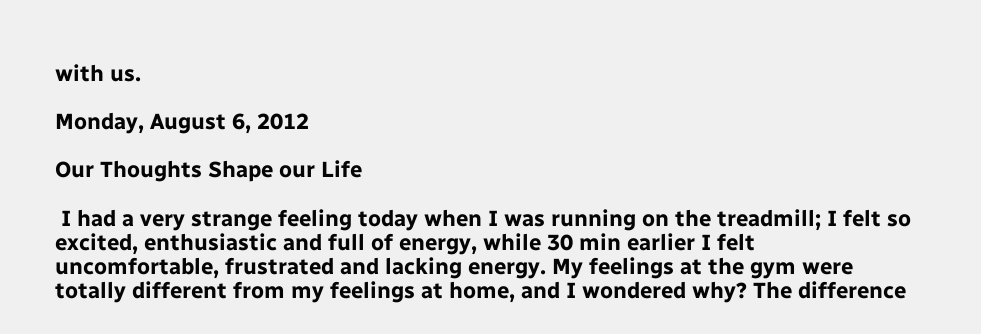with us.

Monday, August 6, 2012

Our Thoughts Shape our Life

 I had a very strange feeling today when I was running on the treadmill; I felt so excited, enthusiastic and full of energy, while 30 min earlier I felt uncomfortable, frustrated and lacking energy. My feelings at the gym were totally different from my feelings at home, and I wondered why? The difference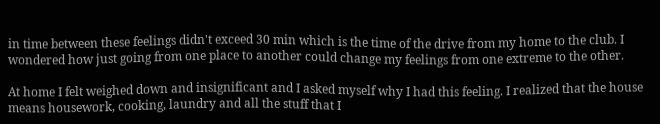in time between these feelings didn't exceed 30 min which is the time of the drive from my home to the club. I wondered how just going from one place to another could change my feelings from one extreme to the other.

At home I felt weighed down and insignificant and I asked myself why I had this feeling. I realized that the house means housework, cooking, laundry and all the stuff that I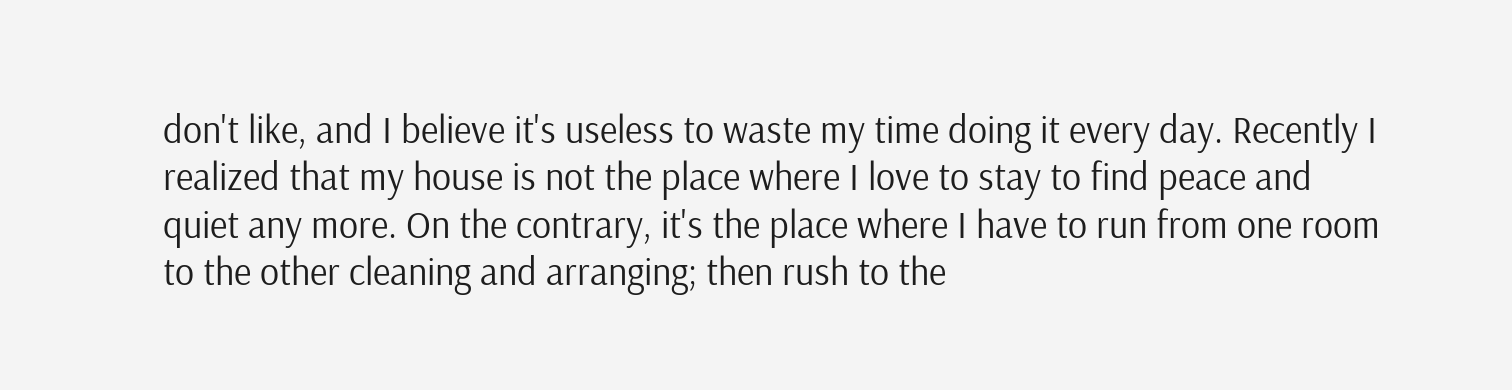don't like, and I believe it's useless to waste my time doing it every day. Recently I realized that my house is not the place where I love to stay to find peace and quiet any more. On the contrary, it's the place where I have to run from one room to the other cleaning and arranging; then rush to the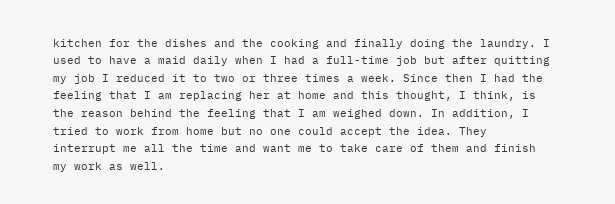kitchen for the dishes and the cooking and finally doing the laundry. I used to have a maid daily when I had a full-time job but after quitting my job I reduced it to two or three times a week. Since then I had the feeling that I am replacing her at home and this thought, I think, is the reason behind the feeling that I am weighed down. In addition, I tried to work from home but no one could accept the idea. They interrupt me all the time and want me to take care of them and finish my work as well.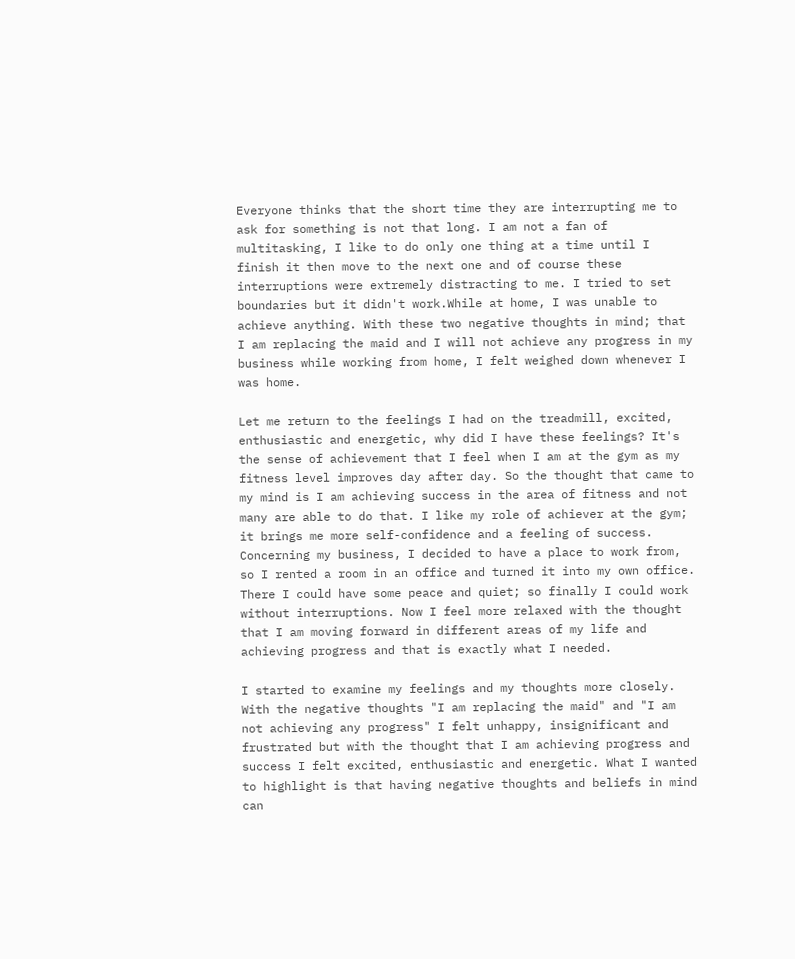Everyone thinks that the short time they are interrupting me to ask for something is not that long. I am not a fan of multitasking, I like to do only one thing at a time until I finish it then move to the next one and of course these interruptions were extremely distracting to me. I tried to set boundaries but it didn't work.While at home, I was unable to achieve anything. With these two negative thoughts in mind; that I am replacing the maid and I will not achieve any progress in my business while working from home, I felt weighed down whenever I was home.

Let me return to the feelings I had on the treadmill, excited, enthusiastic and energetic, why did I have these feelings? It's the sense of achievement that I feel when I am at the gym as my fitness level improves day after day. So the thought that came to my mind is I am achieving success in the area of fitness and not many are able to do that. I like my role of achiever at the gym; it brings me more self-confidence and a feeling of success. Concerning my business, I decided to have a place to work from, so I rented a room in an office and turned it into my own office. There I could have some peace and quiet; so finally I could work without interruptions. Now I feel more relaxed with the thought that I am moving forward in different areas of my life and achieving progress and that is exactly what I needed.

I started to examine my feelings and my thoughts more closely. With the negative thoughts "I am replacing the maid" and "I am not achieving any progress" I felt unhappy, insignificant and frustrated but with the thought that I am achieving progress and success I felt excited, enthusiastic and energetic. What I wanted to highlight is that having negative thoughts and beliefs in mind can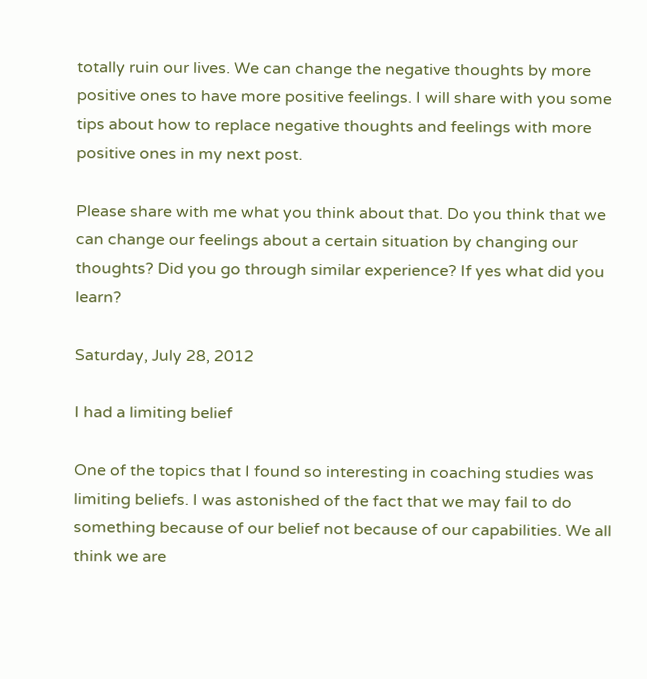totally ruin our lives. We can change the negative thoughts by more positive ones to have more positive feelings. I will share with you some tips about how to replace negative thoughts and feelings with more positive ones in my next post.

Please share with me what you think about that. Do you think that we can change our feelings about a certain situation by changing our thoughts? Did you go through similar experience? If yes what did you learn?

Saturday, July 28, 2012

I had a limiting belief

One of the topics that I found so interesting in coaching studies was limiting beliefs. I was astonished of the fact that we may fail to do something because of our belief not because of our capabilities. We all think we are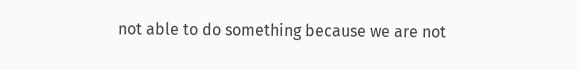not able to do something because we are not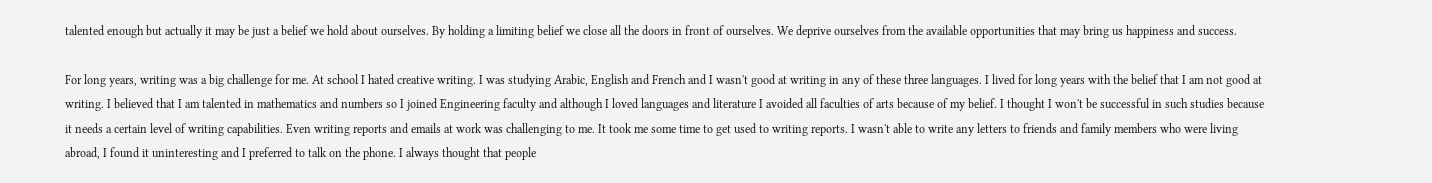talented enough but actually it may be just a belief we hold about ourselves. By holding a limiting belief we close all the doors in front of ourselves. We deprive ourselves from the available opportunities that may bring us happiness and success.

For long years, writing was a big challenge for me. At school I hated creative writing. I was studying Arabic, English and French and I wasn't good at writing in any of these three languages. I lived for long years with the belief that I am not good at writing. I believed that I am talented in mathematics and numbers so I joined Engineering faculty and although I loved languages and literature I avoided all faculties of arts because of my belief. I thought I won't be successful in such studies because it needs a certain level of writing capabilities. Even writing reports and emails at work was challenging to me. It took me some time to get used to writing reports. I wasn't able to write any letters to friends and family members who were living abroad, I found it uninteresting and I preferred to talk on the phone. I always thought that people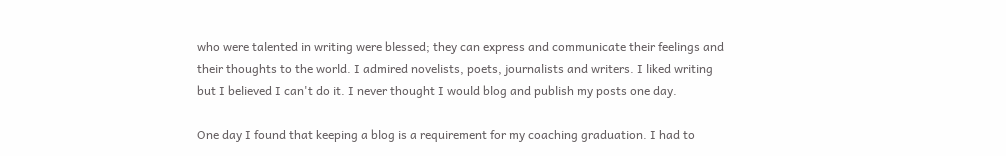who were talented in writing were blessed; they can express and communicate their feelings and their thoughts to the world. I admired novelists, poets, journalists and writers. I liked writing but I believed I can't do it. I never thought I would blog and publish my posts one day.

One day I found that keeping a blog is a requirement for my coaching graduation. I had to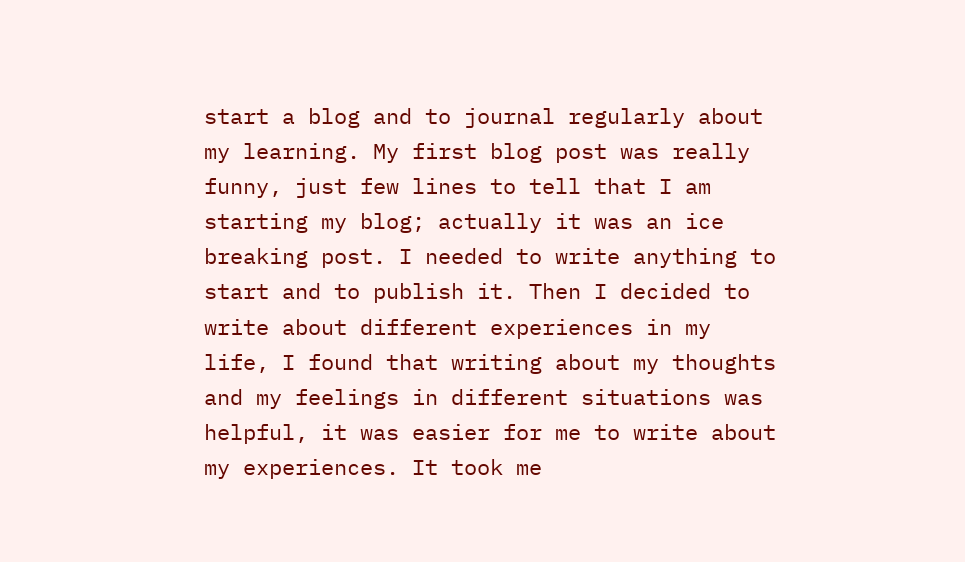start a blog and to journal regularly about my learning. My first blog post was really funny, just few lines to tell that I am starting my blog; actually it was an ice breaking post. I needed to write anything to start and to publish it. Then I decided to write about different experiences in my life, I found that writing about my thoughts and my feelings in different situations was helpful, it was easier for me to write about my experiences. It took me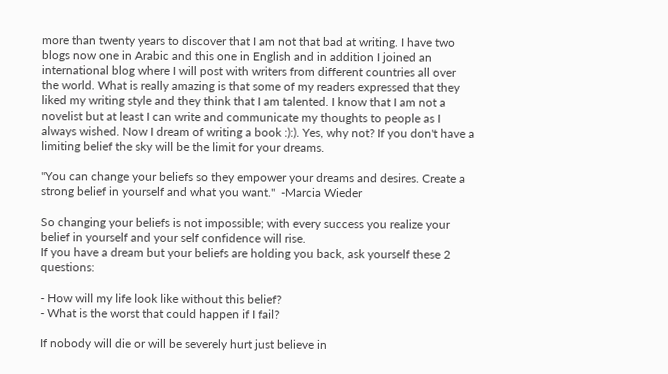more than twenty years to discover that I am not that bad at writing. I have two blogs now one in Arabic and this one in English and in addition I joined an international blog where I will post with writers from different countries all over the world. What is really amazing is that some of my readers expressed that they liked my writing style and they think that I am talented. I know that I am not a novelist but at least I can write and communicate my thoughts to people as I always wished. Now I dream of writing a book :):). Yes, why not? If you don't have a limiting belief the sky will be the limit for your dreams.

"You can change your beliefs so they empower your dreams and desires. Create a strong belief in yourself and what you want."  -Marcia Wieder

So changing your beliefs is not impossible; with every success you realize your belief in yourself and your self confidence will rise.
If you have a dream but your beliefs are holding you back, ask yourself these 2 questions:

- How will my life look like without this belief?
- What is the worst that could happen if I fail?

If nobody will die or will be severely hurt just believe in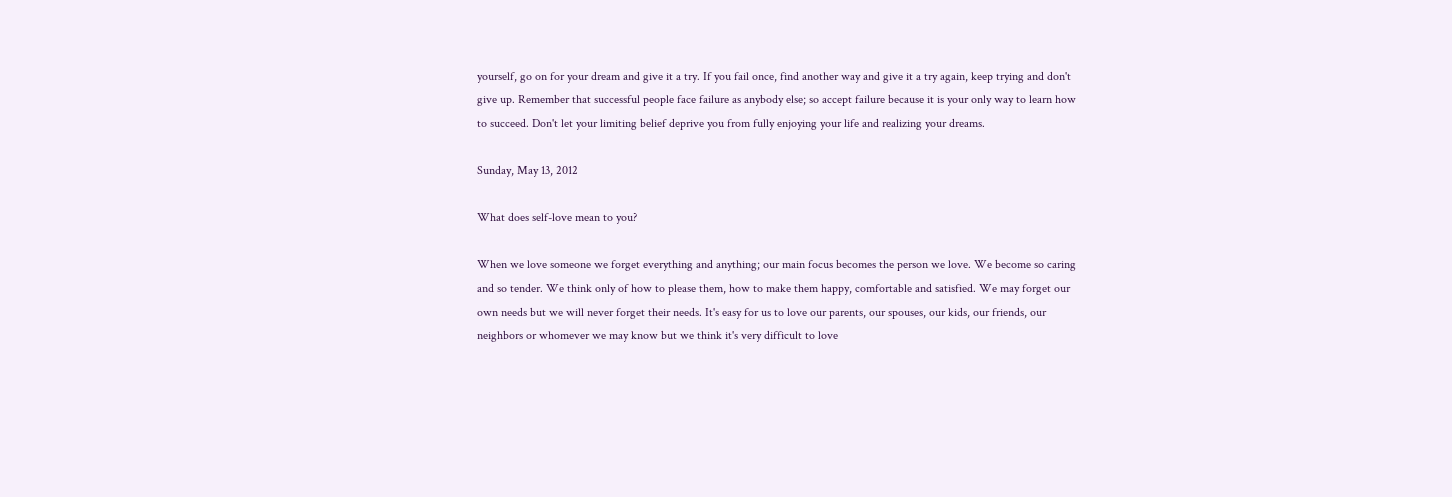yourself, go on for your dream and give it a try. If you fail once, find another way and give it a try again, keep trying and don't give up. Remember that successful people face failure as anybody else; so accept failure because it is your only way to learn how to succeed. Don't let your limiting belief deprive you from fully enjoying your life and realizing your dreams.

Sunday, May 13, 2012

What does self-love mean to you?

When we love someone we forget everything and anything; our main focus becomes the person we love. We become so caring and so tender. We think only of how to please them, how to make them happy, comfortable and satisfied. We may forget our own needs but we will never forget their needs. It's easy for us to love our parents, our spouses, our kids, our friends, our neighbors or whomever we may know but we think it's very difficult to love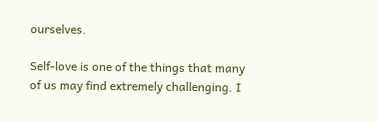ourselves.

Self-love is one of the things that many of us may find extremely challenging. I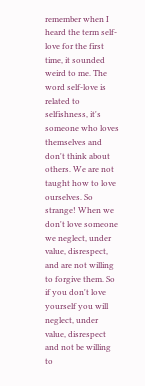remember when I heard the term self-love for the first time, it sounded weird to me. The word self-love is related to selfishness, it's someone who loves themselves and don't think about others. We are not taught how to love ourselves. So strange! When we don't love someone we neglect, under value, disrespect, and are not willing to forgive them. So if you don't love yourself you will neglect, under value, disrespect and not be willing to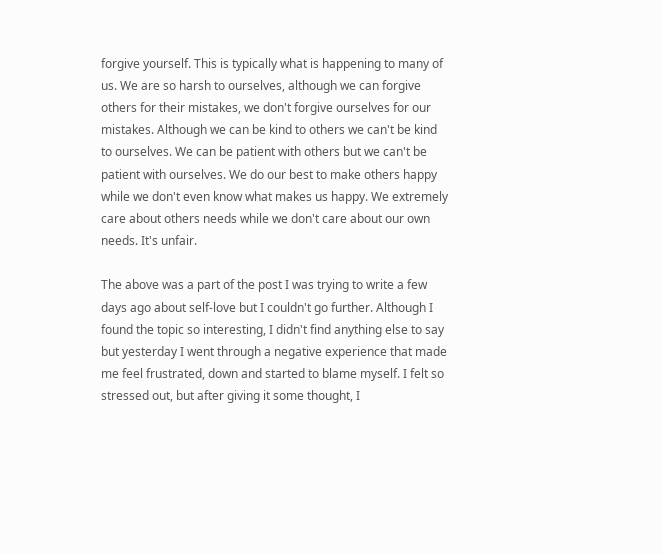forgive yourself. This is typically what is happening to many of us. We are so harsh to ourselves, although we can forgive others for their mistakes, we don't forgive ourselves for our mistakes. Although we can be kind to others we can't be kind to ourselves. We can be patient with others but we can't be patient with ourselves. We do our best to make others happy while we don't even know what makes us happy. We extremely care about others needs while we don't care about our own needs. It's unfair.

The above was a part of the post I was trying to write a few days ago about self-love but I couldn't go further. Although I found the topic so interesting, I didn't find anything else to say but yesterday I went through a negative experience that made me feel frustrated, down and started to blame myself. I felt so stressed out, but after giving it some thought, I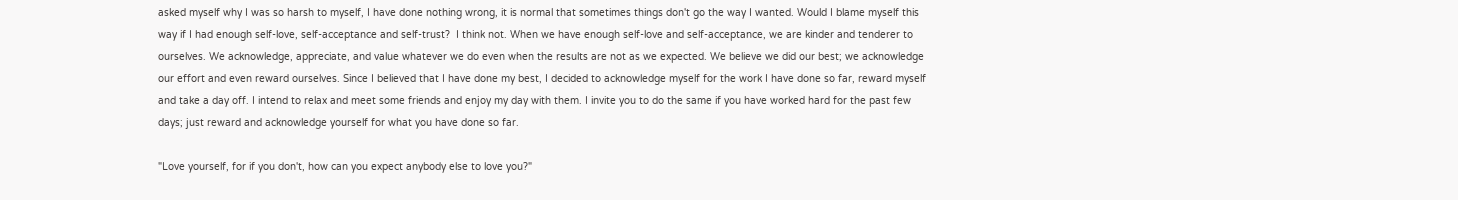asked myself why I was so harsh to myself, I have done nothing wrong, it is normal that sometimes things don't go the way I wanted. Would I blame myself this way if I had enough self-love, self-acceptance and self-trust?  I think not. When we have enough self-love and self-acceptance, we are kinder and tenderer to ourselves. We acknowledge, appreciate, and value whatever we do even when the results are not as we expected. We believe we did our best; we acknowledge our effort and even reward ourselves. Since I believed that I have done my best, I decided to acknowledge myself for the work I have done so far, reward myself and take a day off. I intend to relax and meet some friends and enjoy my day with them. I invite you to do the same if you have worked hard for the past few days; just reward and acknowledge yourself for what you have done so far.

"Love yourself, for if you don't, how can you expect anybody else to love you?"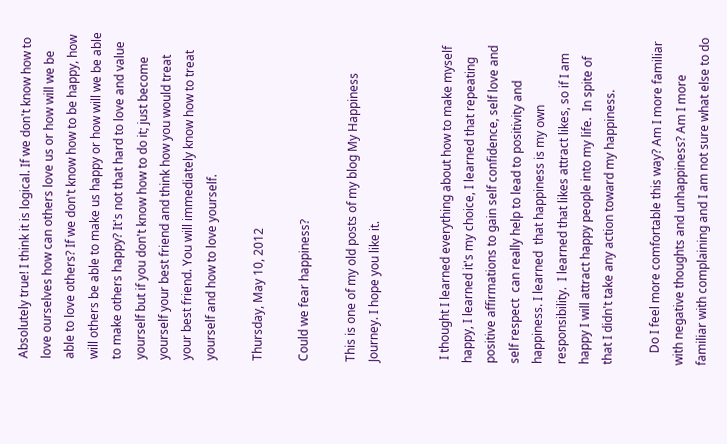Absolutely true! I think it is logical. If we don't know how to love ourselves how can others love us or how will we be able to love others? If we don't know how to be happy, how will others be able to make us happy or how will we be able to make others happy? It's not that hard to love and value yourself but if you don't know how to do it; just become yourself your best friend and think how you would treat your best friend. You will immediately know how to treat yourself and how to love yourself.

Thursday, May 10, 2012

Could we fear happiness?

This is one of my old posts of my blog My Happiness Journey. I hope you like it.


 I thought I learned everything about how to make myself happy, I learned it's my choice, I learned that repeating positive affirmations to gain self confidence, self love and self respect  can really help to lead to positivity and happiness. I learned  that happiness is my own responsibility.  I learned that likes attract likes, so if I am happy I will attract happy people into my life.  In spite of that I didn't take any action toward my happiness.

    Do I feel more comfortable this way? Am I more familiar with negative thoughts and unhappiness? Am I more familiar with complaining and I am not sure what else to do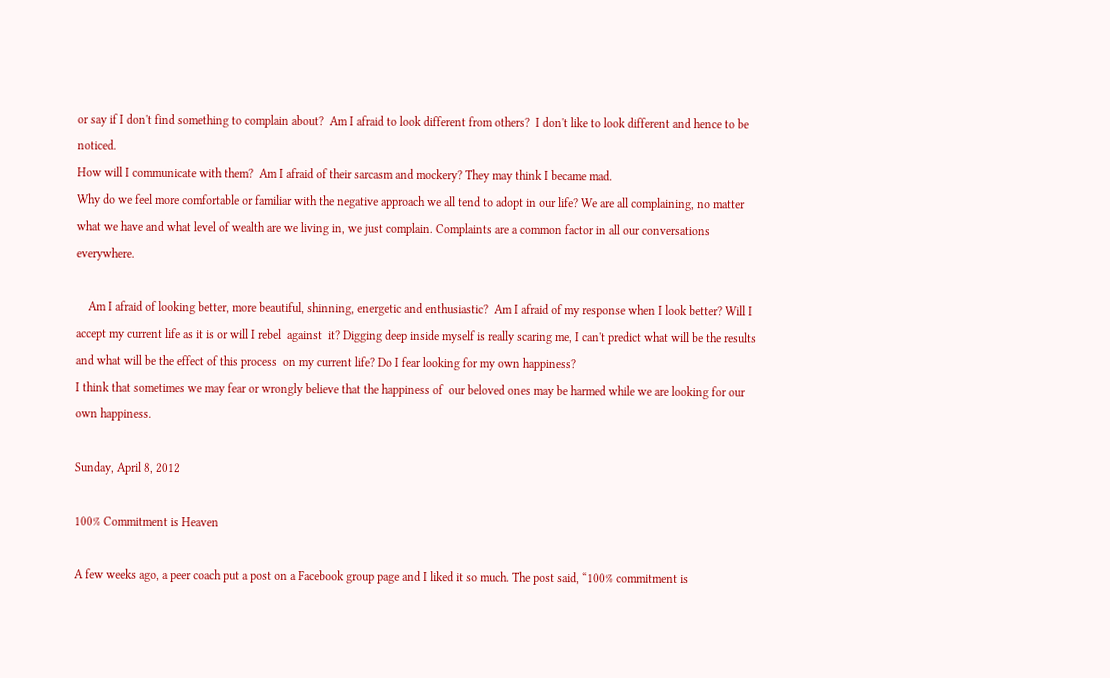or say if I don't find something to complain about?  Am I afraid to look different from others?  I don't like to look different and hence to be noticed.
How will I communicate with them?  Am I afraid of their sarcasm and mockery? They may think I became mad.
Why do we feel more comfortable or familiar with the negative approach we all tend to adopt in our life? We are all complaining, no matter what we have and what level of wealth are we living in, we just complain. Complaints are a common factor in all our conversations everywhere.

    Am I afraid of looking better, more beautiful, shinning, energetic and enthusiastic?  Am I afraid of my response when I look better? Will I accept my current life as it is or will I rebel  against  it? Digging deep inside myself is really scaring me, I can't predict what will be the results and what will be the effect of this process  on my current life? Do I fear looking for my own happiness?
I think that sometimes we may fear or wrongly believe that the happiness of  our beloved ones may be harmed while we are looking for our own happiness.

Sunday, April 8, 2012

100% Commitment is Heaven

A few weeks ago, a peer coach put a post on a Facebook group page and I liked it so much. The post said, “100% commitment is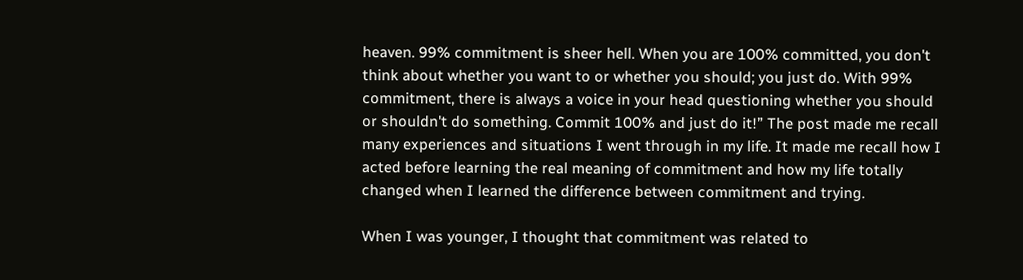heaven. 99% commitment is sheer hell. When you are 100% committed, you don't think about whether you want to or whether you should; you just do. With 99% commitment, there is always a voice in your head questioning whether you should or shouldn't do something. Commit 100% and just do it!” The post made me recall many experiences and situations I went through in my life. It made me recall how I acted before learning the real meaning of commitment and how my life totally changed when I learned the difference between commitment and trying.

When I was younger, I thought that commitment was related to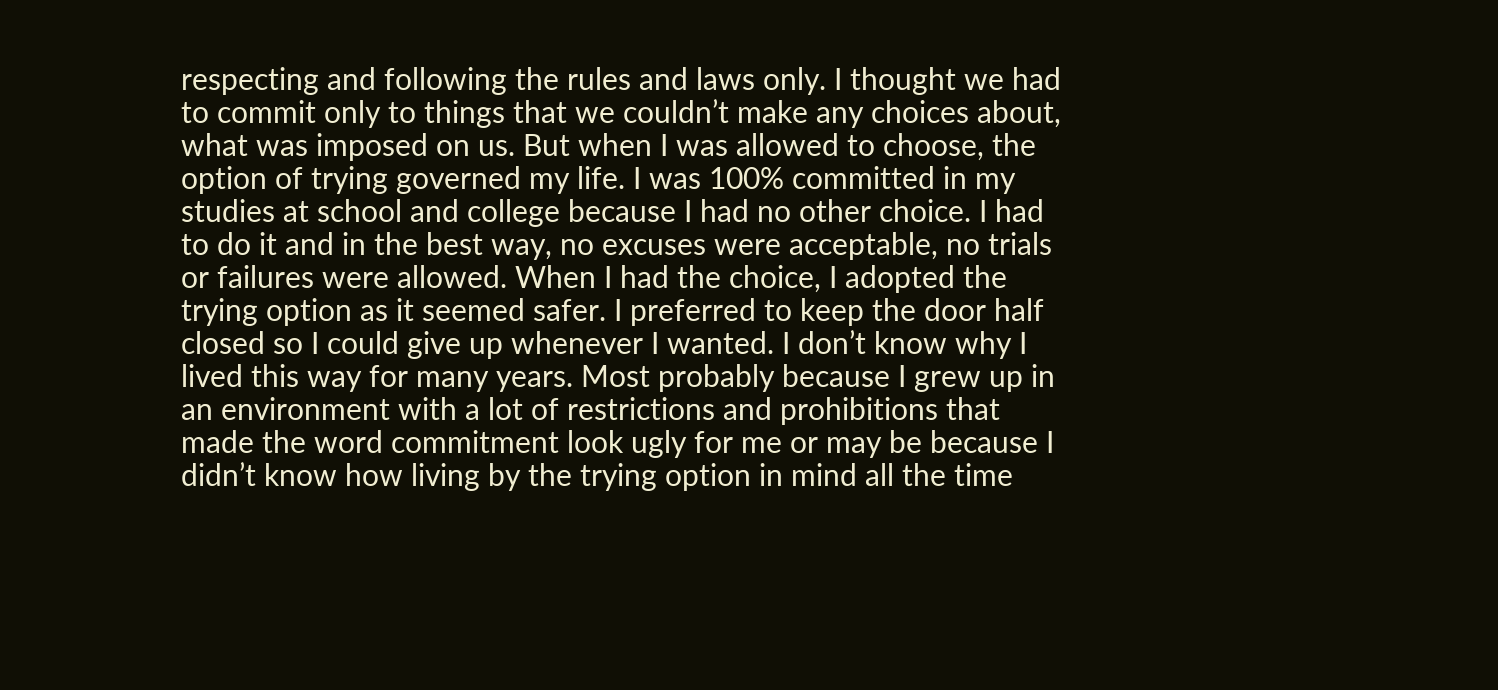respecting and following the rules and laws only. I thought we had to commit only to things that we couldn’t make any choices about, what was imposed on us. But when I was allowed to choose, the option of trying governed my life. I was 100% committed in my studies at school and college because I had no other choice. I had to do it and in the best way, no excuses were acceptable, no trials or failures were allowed. When I had the choice, I adopted the trying option as it seemed safer. I preferred to keep the door half closed so I could give up whenever I wanted. I don’t know why I lived this way for many years. Most probably because I grew up in an environment with a lot of restrictions and prohibitions that made the word commitment look ugly for me or may be because I didn’t know how living by the trying option in mind all the time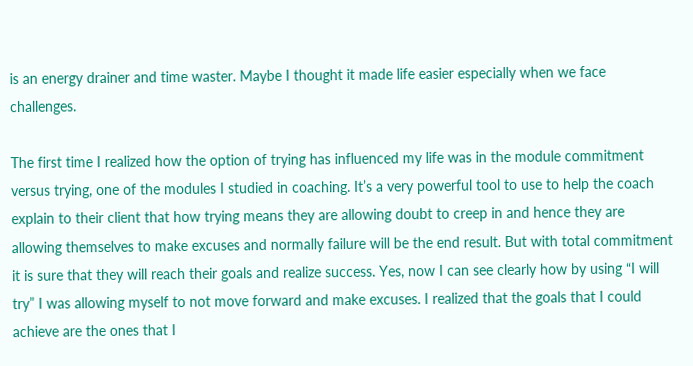is an energy drainer and time waster. Maybe I thought it made life easier especially when we face challenges.

The first time I realized how the option of trying has influenced my life was in the module commitment versus trying, one of the modules I studied in coaching. It’s a very powerful tool to use to help the coach explain to their client that how trying means they are allowing doubt to creep in and hence they are allowing themselves to make excuses and normally failure will be the end result. But with total commitment it is sure that they will reach their goals and realize success. Yes, now I can see clearly how by using “I will try” I was allowing myself to not move forward and make excuses. I realized that the goals that I could achieve are the ones that I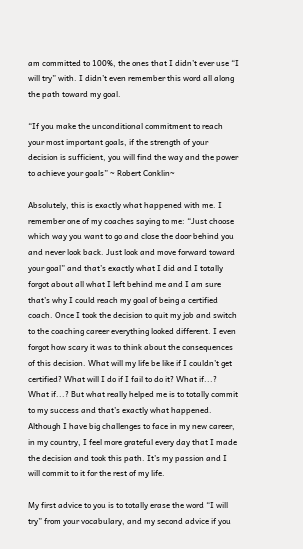am committed to 100%, the ones that I didn’t ever use “I will try” with. I didn’t even remember this word all along the path toward my goal.

“If you make the unconditional commitment to reach your most important goals, if the strength of your decision is sufficient, you will find the way and the power to achieve your goals” ~ Robert Conklin~

Absolutely, this is exactly what happened with me. I remember one of my coaches saying to me: “Just choose which way you want to go and close the door behind you and never look back. Just look and move forward toward your goal” and that’s exactly what I did and I totally forgot about all what I left behind me and I am sure that’s why I could reach my goal of being a certified coach. Once I took the decision to quit my job and switch to the coaching career everything looked different. I even forgot how scary it was to think about the consequences of this decision. What will my life be like if I couldn’t get certified? What will I do if I fail to do it? What if...? What if...? But what really helped me is to totally commit to my success and that’s exactly what happened. Although I have big challenges to face in my new career, in my country, I feel more grateful every day that I made the decision and took this path. It’s my passion and I will commit to it for the rest of my life.

My first advice to you is to totally erase the word “I will try” from your vocabulary, and my second advice if you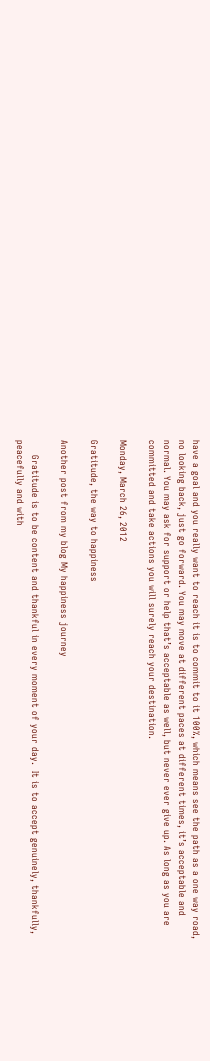have a goal and you really want to reach it is to commit to it 100%, which means see the path as a one way road, no looking back, just go forward. You may move at different paces at different times, it’s acceptable and normal. You may ask for support or help that’s acceptable as well, but never ever give up. As long as you are committed and take actions you will surely reach your destination.

Monday, March 26, 2012

Gratitude, the way to happiness

Another post from my blog My happiness journey

     Gratitude is to be content and thankful in every moment of your day.  It is to accept genuinely, thankfully, peacefully and with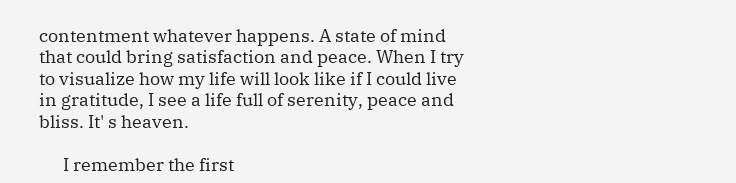contentment whatever happens. A state of mind that could bring satisfaction and peace. When I try to visualize how my life will look like if I could live in gratitude, I see a life full of serenity, peace and bliss. It' s heaven.

      I remember the first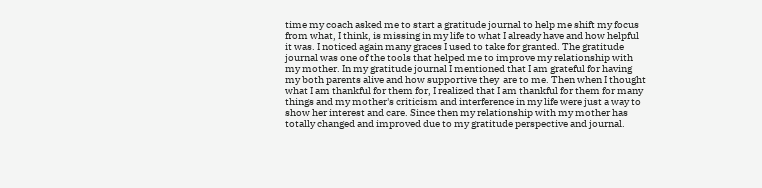time my coach asked me to start a gratitude journal to help me shift my focus from what, I think, is missing in my life to what I already have and how helpful it was. I noticed again many graces I used to take for granted. The gratitude journal was one of the tools that helped me to improve my relationship with my mother. In my gratitude journal I mentioned that I am grateful for having my both parents alive and how supportive they  are to me. Then when I thought what I am thankful for them for, I realized that I am thankful for them for many things and my mother's criticism and interference in my life were just a way to show her interest and care. Since then my relationship with my mother has totally changed and improved due to my gratitude perspective and journal.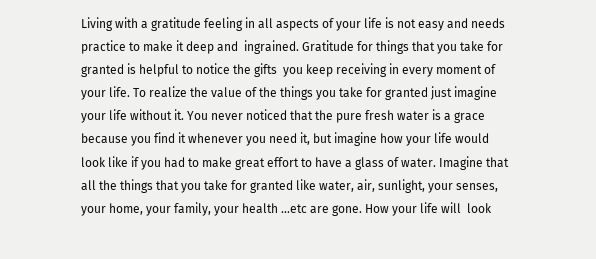Living with a gratitude feeling in all aspects of your life is not easy and needs practice to make it deep and  ingrained. Gratitude for things that you take for granted is helpful to notice the gifts  you keep receiving in every moment of your life. To realize the value of the things you take for granted just imagine your life without it. You never noticed that the pure fresh water is a grace because you find it whenever you need it, but imagine how your life would look like if you had to make great effort to have a glass of water. Imagine that all the things that you take for granted like water, air, sunlight, your senses, your home, your family, your health ...etc are gone. How your life will  look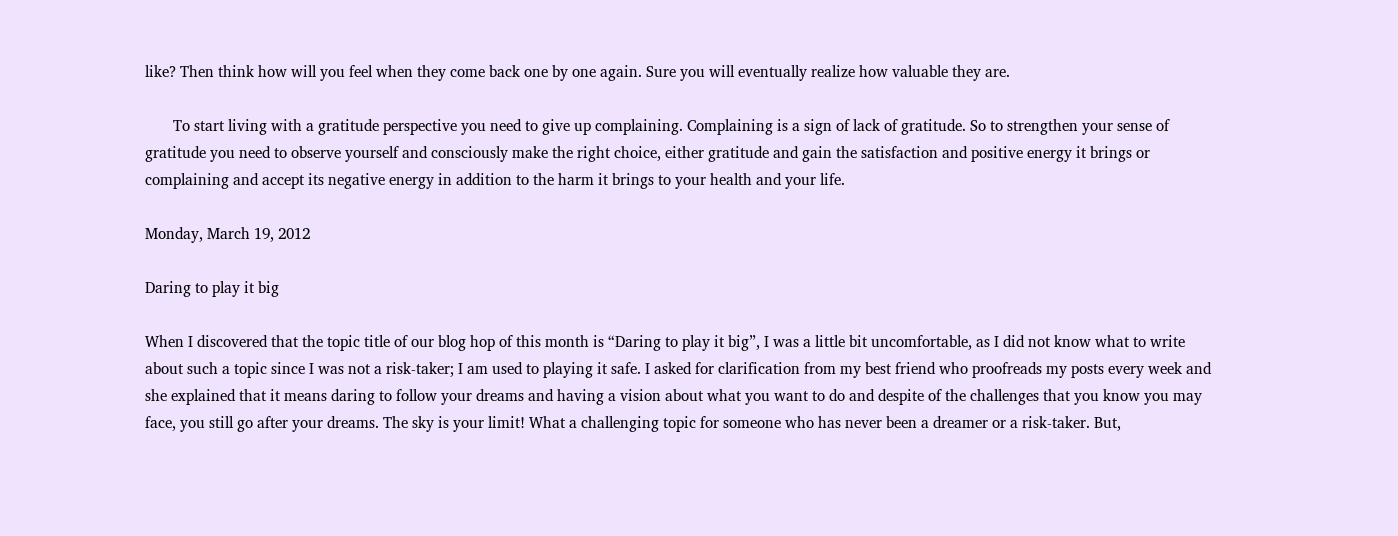like? Then think how will you feel when they come back one by one again. Sure you will eventually realize how valuable they are.

       To start living with a gratitude perspective you need to give up complaining. Complaining is a sign of lack of gratitude. So to strengthen your sense of gratitude you need to observe yourself and consciously make the right choice, either gratitude and gain the satisfaction and positive energy it brings or complaining and accept its negative energy in addition to the harm it brings to your health and your life.

Monday, March 19, 2012

Daring to play it big

When I discovered that the topic title of our blog hop of this month is “Daring to play it big”, I was a little bit uncomfortable, as I did not know what to write about such a topic since I was not a risk-taker; I am used to playing it safe. I asked for clarification from my best friend who proofreads my posts every week and she explained that it means daring to follow your dreams and having a vision about what you want to do and despite of the challenges that you know you may face, you still go after your dreams. The sky is your limit! What a challenging topic for someone who has never been a dreamer or a risk-taker. But,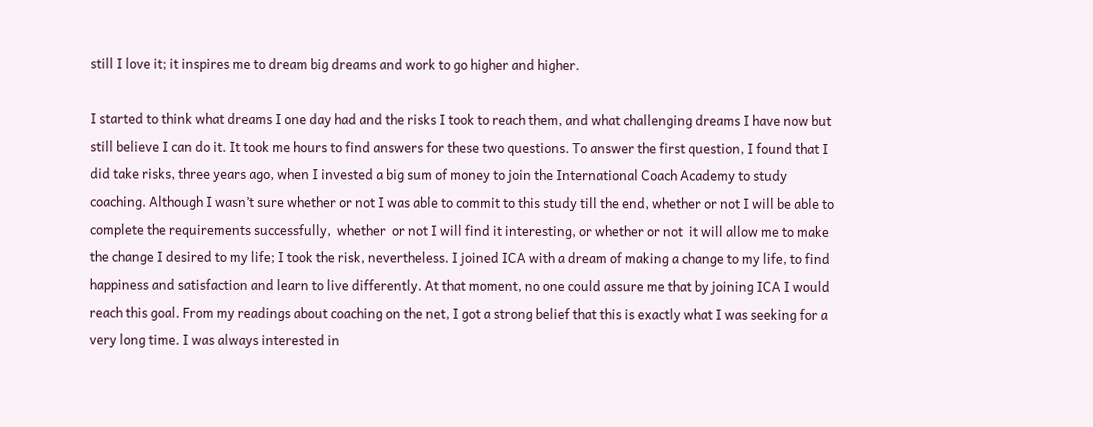still I love it; it inspires me to dream big dreams and work to go higher and higher.

I started to think what dreams I one day had and the risks I took to reach them, and what challenging dreams I have now but still believe I can do it. It took me hours to find answers for these two questions. To answer the first question, I found that I did take risks, three years ago, when I invested a big sum of money to join the International Coach Academy to study coaching. Although I wasn’t sure whether or not I was able to commit to this study till the end, whether or not I will be able to complete the requirements successfully,  whether  or not I will find it interesting, or whether or not  it will allow me to make the change I desired to my life; I took the risk, nevertheless. I joined ICA with a dream of making a change to my life, to find happiness and satisfaction and learn to live differently. At that moment, no one could assure me that by joining ICA I would reach this goal. From my readings about coaching on the net, I got a strong belief that this is exactly what I was seeking for a very long time. I was always interested in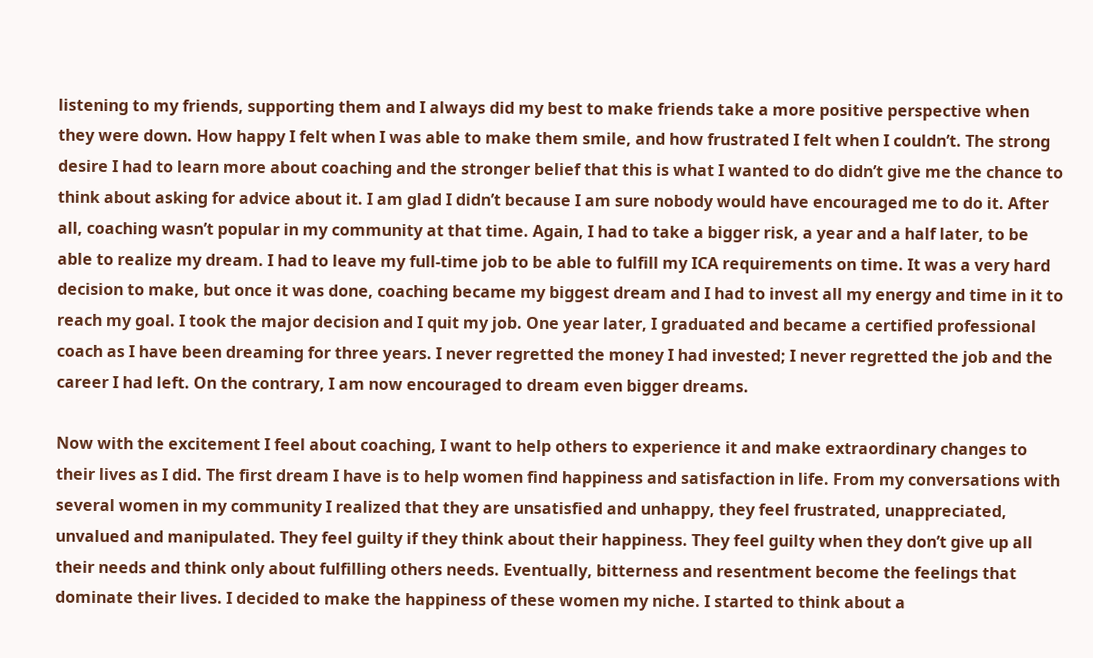listening to my friends, supporting them and I always did my best to make friends take a more positive perspective when they were down. How happy I felt when I was able to make them smile, and how frustrated I felt when I couldn’t. The strong desire I had to learn more about coaching and the stronger belief that this is what I wanted to do didn’t give me the chance to think about asking for advice about it. I am glad I didn’t because I am sure nobody would have encouraged me to do it. After all, coaching wasn’t popular in my community at that time. Again, I had to take a bigger risk, a year and a half later, to be able to realize my dream. I had to leave my full-time job to be able to fulfill my ICA requirements on time. It was a very hard decision to make, but once it was done, coaching became my biggest dream and I had to invest all my energy and time in it to reach my goal. I took the major decision and I quit my job. One year later, I graduated and became a certified professional coach as I have been dreaming for three years. I never regretted the money I had invested; I never regretted the job and the career I had left. On the contrary, I am now encouraged to dream even bigger dreams.

Now with the excitement I feel about coaching, I want to help others to experience it and make extraordinary changes to their lives as I did. The first dream I have is to help women find happiness and satisfaction in life. From my conversations with several women in my community I realized that they are unsatisfied and unhappy, they feel frustrated, unappreciated, unvalued and manipulated. They feel guilty if they think about their happiness. They feel guilty when they don’t give up all their needs and think only about fulfilling others needs. Eventually, bitterness and resentment become the feelings that dominate their lives. I decided to make the happiness of these women my niche. I started to think about a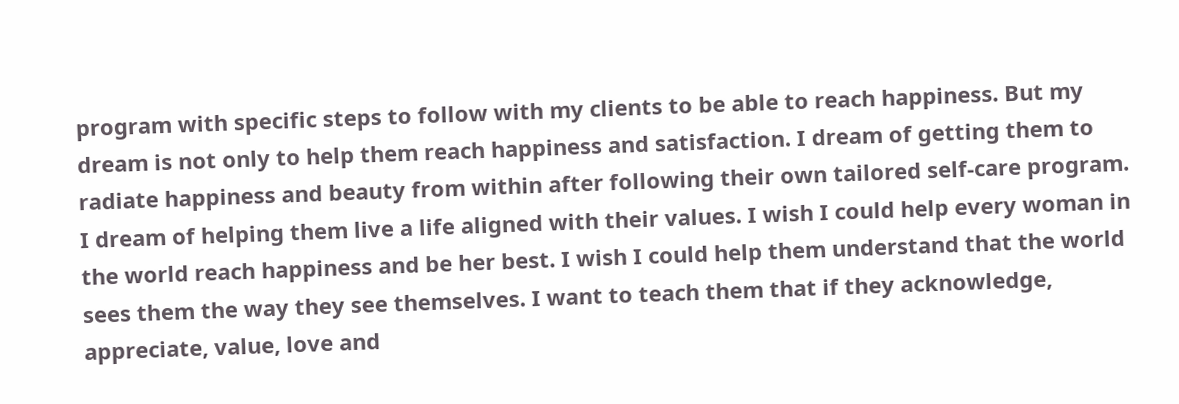program with specific steps to follow with my clients to be able to reach happiness. But my dream is not only to help them reach happiness and satisfaction. I dream of getting them to radiate happiness and beauty from within after following their own tailored self-care program. I dream of helping them live a life aligned with their values. I wish I could help every woman in the world reach happiness and be her best. I wish I could help them understand that the world sees them the way they see themselves. I want to teach them that if they acknowledge, appreciate, value, love and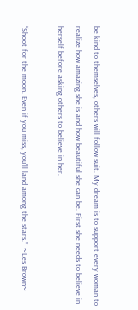be kind to themselves, others will follow suit. My dream is to support every woman to realize how amazing she is and how beautiful she can be. First she needs to believe in herself before asking others to believe in her.

“Shoot for the moon. Even if you miss, you'll land among the stars.”  ~Les Brown~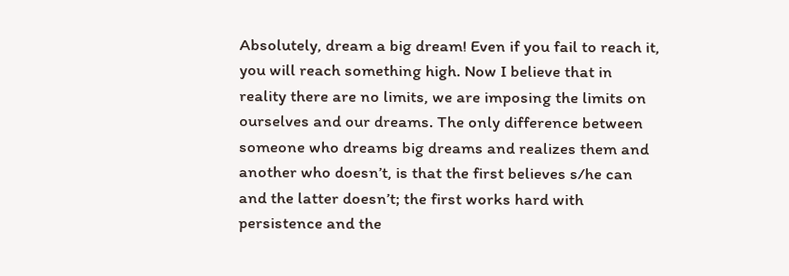Absolutely, dream a big dream! Even if you fail to reach it, you will reach something high. Now I believe that in reality there are no limits, we are imposing the limits on ourselves and our dreams. The only difference between someone who dreams big dreams and realizes them and another who doesn’t, is that the first believes s/he can and the latter doesn’t; the first works hard with persistence and the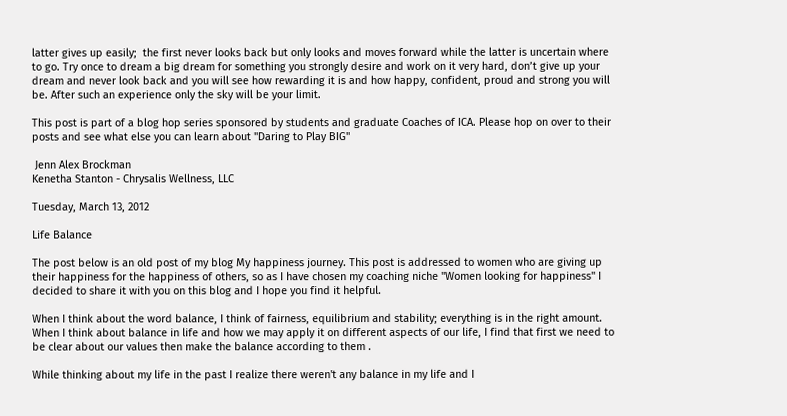latter gives up easily;  the first never looks back but only looks and moves forward while the latter is uncertain where to go. Try once to dream a big dream for something you strongly desire and work on it very hard, don’t give up your dream and never look back and you will see how rewarding it is and how happy, confident, proud and strong you will be. After such an experience only the sky will be your limit.

This post is part of a blog hop series sponsored by students and graduate Coaches of ICA. Please hop on over to their posts and see what else you can learn about ''Daring to Play BIG''

 Jenn Alex Brockman
Kenetha Stanton - Chrysalis Wellness, LLC

Tuesday, March 13, 2012

Life Balance

The post below is an old post of my blog My happiness journey. This post is addressed to women who are giving up their happiness for the happiness of others, so as I have chosen my coaching niche "Women looking for happiness" I decided to share it with you on this blog and I hope you find it helpful.

When I think about the word balance, I think of fairness, equilibrium and stability; everything is in the right amount. When I think about balance in life and how we may apply it on different aspects of our life, I find that first we need to be clear about our values then make the balance according to them .

While thinking about my life in the past I realize there weren't any balance in my life and I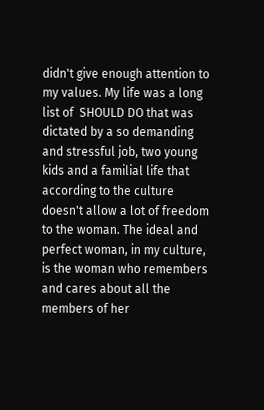didn't give enough attention to my values. My life was a long list of  SHOULD DO that was dictated by a so demanding and stressful job, two young kids and a familial life that according to the culture doesn't allow a lot of freedom to the woman. The ideal and perfect woman, in my culture, is the woman who remembers and cares about all the members of her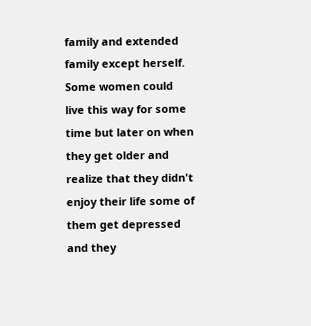family and extended family except herself. Some women could live this way for some time but later on when they get older and realize that they didn't enjoy their life some of them get depressed and they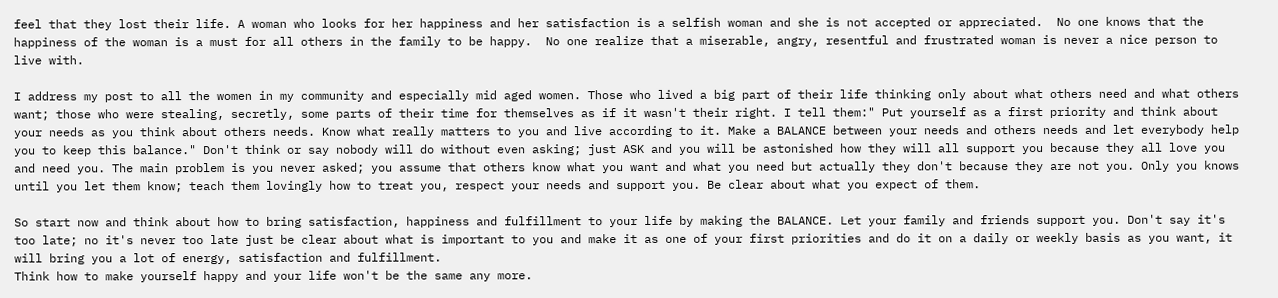feel that they lost their life. A woman who looks for her happiness and her satisfaction is a selfish woman and she is not accepted or appreciated.  No one knows that the happiness of the woman is a must for all others in the family to be happy.  No one realize that a miserable, angry, resentful and frustrated woman is never a nice person to live with.

I address my post to all the women in my community and especially mid aged women. Those who lived a big part of their life thinking only about what others need and what others want; those who were stealing, secretly, some parts of their time for themselves as if it wasn't their right. I tell them:" Put yourself as a first priority and think about your needs as you think about others needs. Know what really matters to you and live according to it. Make a BALANCE between your needs and others needs and let everybody help you to keep this balance." Don't think or say nobody will do without even asking; just ASK and you will be astonished how they will all support you because they all love you and need you. The main problem is you never asked; you assume that others know what you want and what you need but actually they don't because they are not you. Only you knows until you let them know; teach them lovingly how to treat you, respect your needs and support you. Be clear about what you expect of them.

So start now and think about how to bring satisfaction, happiness and fulfillment to your life by making the BALANCE. Let your family and friends support you. Don't say it's too late; no it's never too late just be clear about what is important to you and make it as one of your first priorities and do it on a daily or weekly basis as you want, it will bring you a lot of energy, satisfaction and fulfillment.
Think how to make yourself happy and your life won't be the same any more.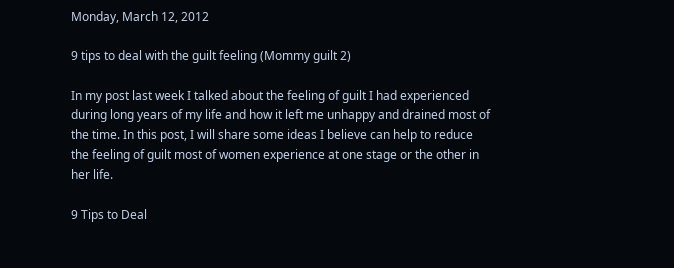Monday, March 12, 2012

9 tips to deal with the guilt feeling (Mommy guilt 2)

In my post last week I talked about the feeling of guilt I had experienced during long years of my life and how it left me unhappy and drained most of the time. In this post, I will share some ideas I believe can help to reduce the feeling of guilt most of women experience at one stage or the other in her life.

9 Tips to Deal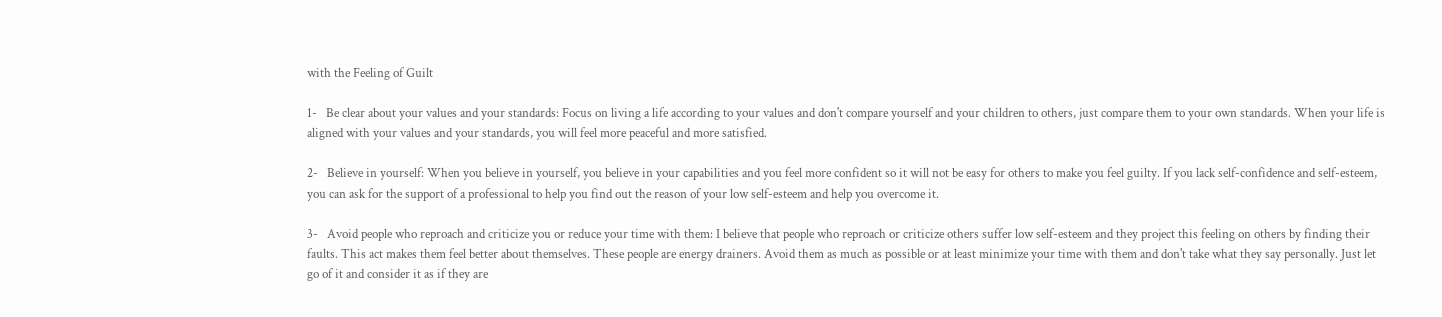with the Feeling of Guilt

1-   Be clear about your values and your standards: Focus on living a life according to your values and don't compare yourself and your children to others, just compare them to your own standards. When your life is aligned with your values and your standards, you will feel more peaceful and more satisfied.

2-   Believe in yourself: When you believe in yourself, you believe in your capabilities and you feel more confident so it will not be easy for others to make you feel guilty. If you lack self-confidence and self-esteem, you can ask for the support of a professional to help you find out the reason of your low self-esteem and help you overcome it.

3-   Avoid people who reproach and criticize you or reduce your time with them: I believe that people who reproach or criticize others suffer low self-esteem and they project this feeling on others by finding their faults. This act makes them feel better about themselves. These people are energy drainers. Avoid them as much as possible or at least minimize your time with them and don't take what they say personally. Just let go of it and consider it as if they are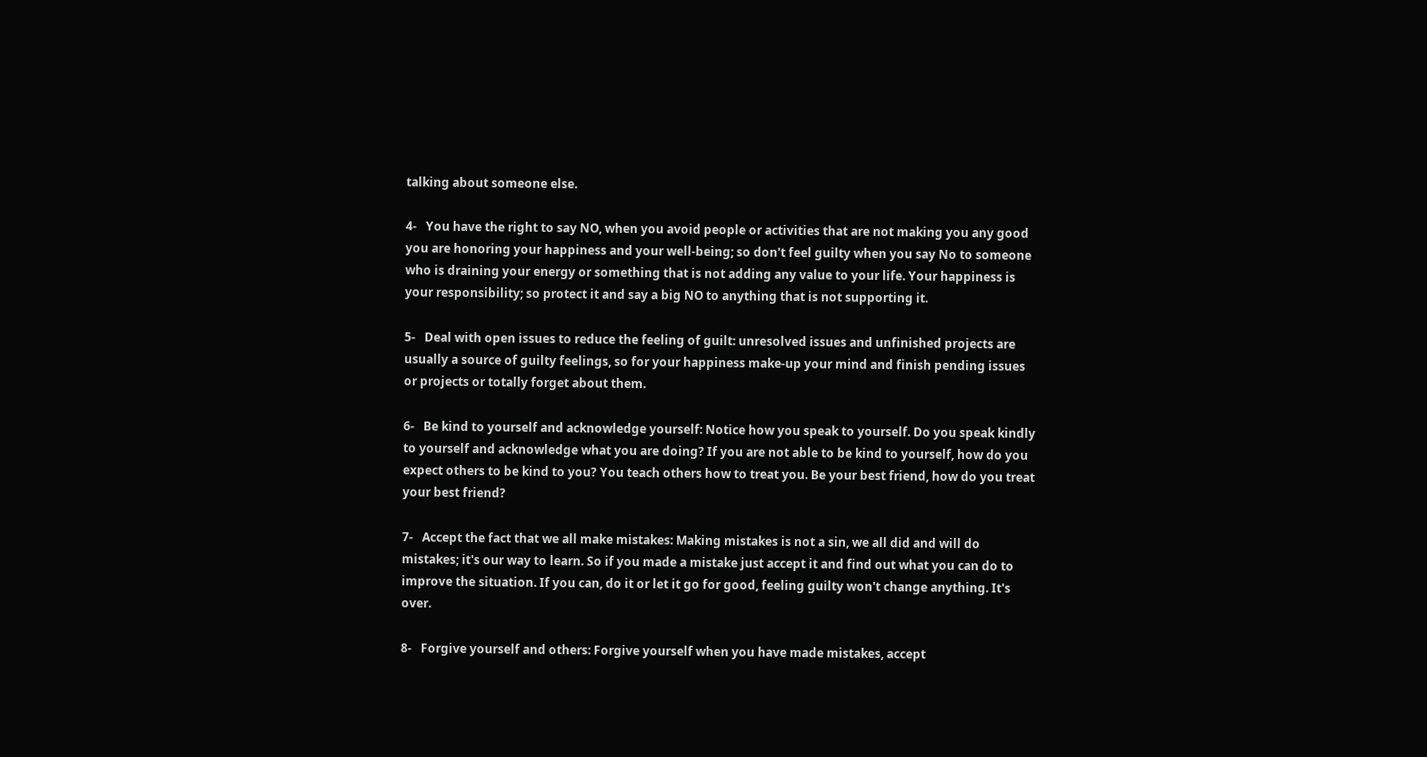talking about someone else.

4-   You have the right to say NO, when you avoid people or activities that are not making you any good you are honoring your happiness and your well-being; so don't feel guilty when you say No to someone who is draining your energy or something that is not adding any value to your life. Your happiness is your responsibility; so protect it and say a big NO to anything that is not supporting it.

5-   Deal with open issues to reduce the feeling of guilt: unresolved issues and unfinished projects are usually a source of guilty feelings, so for your happiness make-up your mind and finish pending issues or projects or totally forget about them.

6-   Be kind to yourself and acknowledge yourself: Notice how you speak to yourself. Do you speak kindly to yourself and acknowledge what you are doing? If you are not able to be kind to yourself, how do you expect others to be kind to you? You teach others how to treat you. Be your best friend, how do you treat your best friend?

7-   Accept the fact that we all make mistakes: Making mistakes is not a sin, we all did and will do mistakes; it's our way to learn. So if you made a mistake just accept it and find out what you can do to improve the situation. If you can, do it or let it go for good, feeling guilty won't change anything. It's over.

8-   Forgive yourself and others: Forgive yourself when you have made mistakes, accept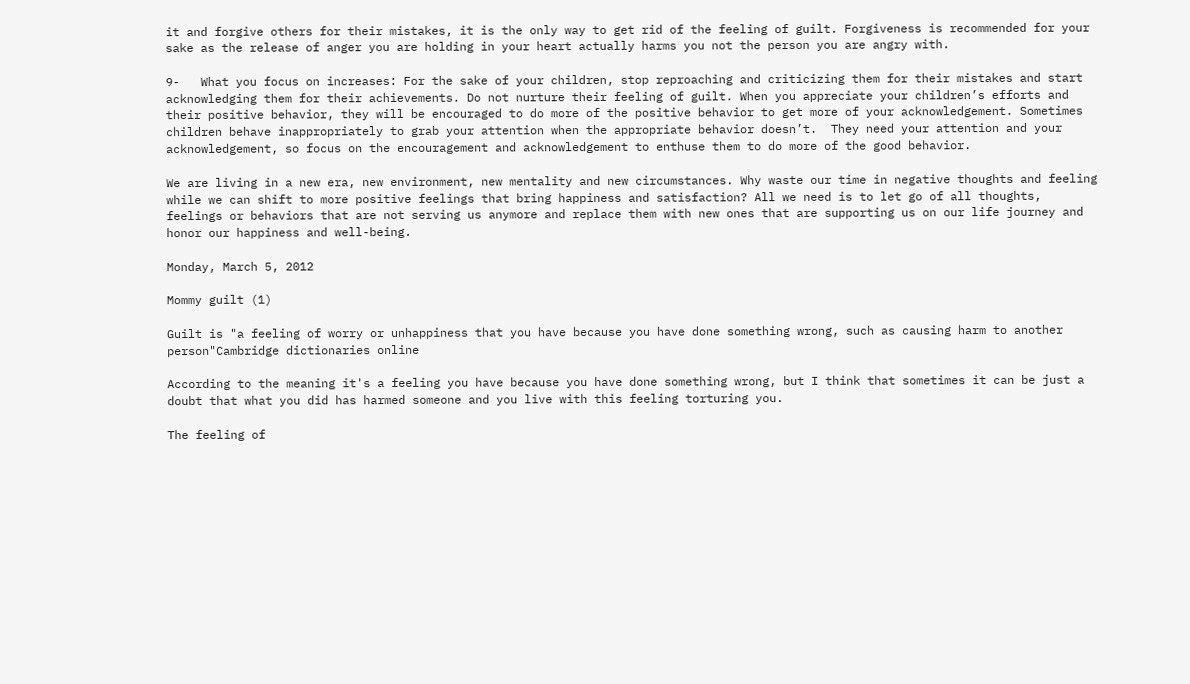it and forgive others for their mistakes, it is the only way to get rid of the feeling of guilt. Forgiveness is recommended for your sake as the release of anger you are holding in your heart actually harms you not the person you are angry with.

9-   What you focus on increases: For the sake of your children, stop reproaching and criticizing them for their mistakes and start acknowledging them for their achievements. Do not nurture their feeling of guilt. When you appreciate your children’s efforts and their positive behavior, they will be encouraged to do more of the positive behavior to get more of your acknowledgement. Sometimes children behave inappropriately to grab your attention when the appropriate behavior doesn’t.  They need your attention and your acknowledgement, so focus on the encouragement and acknowledgement to enthuse them to do more of the good behavior.

We are living in a new era, new environment, new mentality and new circumstances. Why waste our time in negative thoughts and feeling while we can shift to more positive feelings that bring happiness and satisfaction? All we need is to let go of all thoughts, feelings or behaviors that are not serving us anymore and replace them with new ones that are supporting us on our life journey and honor our happiness and well-being.

Monday, March 5, 2012

Mommy guilt (1)

Guilt is "a feeling of worry or unhappiness that you have because you have done something wrong, such as causing harm to another person"Cambridge dictionaries online

According to the meaning it's a feeling you have because you have done something wrong, but I think that sometimes it can be just a doubt that what you did has harmed someone and you live with this feeling torturing you.

The feeling of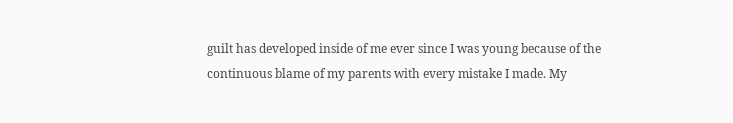guilt has developed inside of me ever since I was young because of the continuous blame of my parents with every mistake I made. My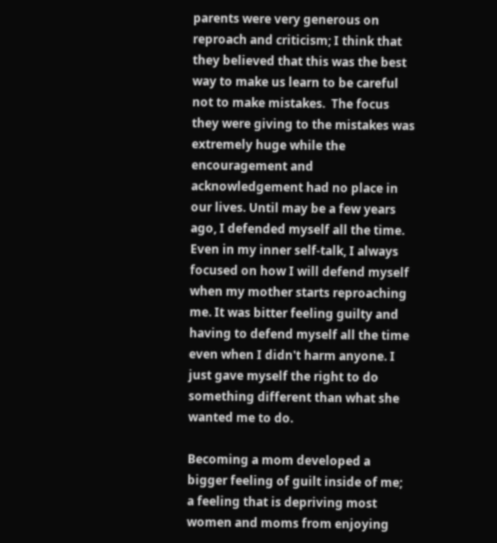parents were very generous on reproach and criticism; I think that they believed that this was the best way to make us learn to be careful not to make mistakes.  The focus they were giving to the mistakes was extremely huge while the encouragement and acknowledgement had no place in our lives. Until may be a few years ago, I defended myself all the time. Even in my inner self-talk, I always focused on how I will defend myself when my mother starts reproaching me. It was bitter feeling guilty and having to defend myself all the time even when I didn't harm anyone. I just gave myself the right to do something different than what she wanted me to do.

Becoming a mom developed a bigger feeling of guilt inside of me; a feeling that is depriving most women and moms from enjoying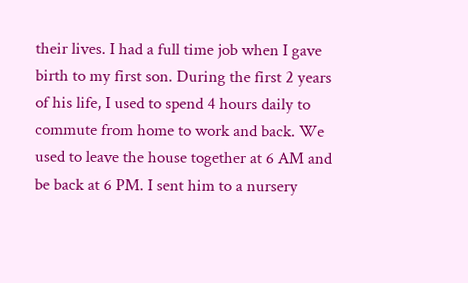their lives. I had a full time job when I gave birth to my first son. During the first 2 years of his life, I used to spend 4 hours daily to commute from home to work and back. We used to leave the house together at 6 AM and be back at 6 PM. I sent him to a nursery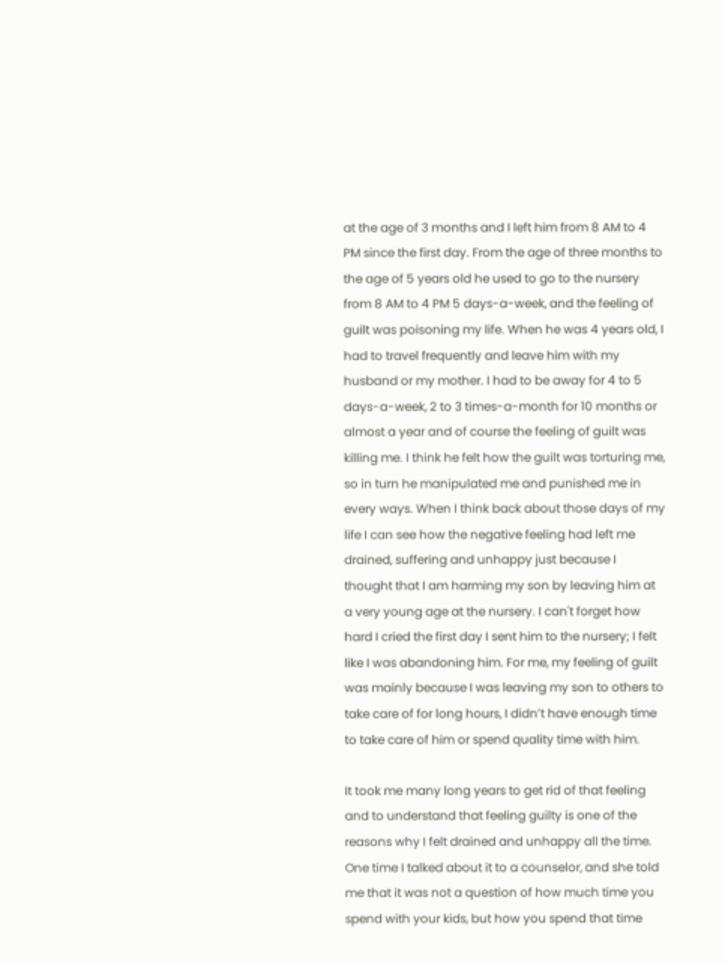at the age of 3 months and I left him from 8 AM to 4 PM since the first day. From the age of three months to the age of 5 years old he used to go to the nursery from 8 AM to 4 PM 5 days-a-week, and the feeling of guilt was poisoning my life. When he was 4 years old, I had to travel frequently and leave him with my husband or my mother. I had to be away for 4 to 5 days-a-week, 2 to 3 times-a-month for 10 months or almost a year and of course the feeling of guilt was killing me. I think he felt how the guilt was torturing me, so in turn he manipulated me and punished me in every ways. When I think back about those days of my life I can see how the negative feeling had left me drained, suffering and unhappy just because I thought that I am harming my son by leaving him at a very young age at the nursery. I can't forget how hard I cried the first day I sent him to the nursery; I felt like I was abandoning him. For me, my feeling of guilt was mainly because I was leaving my son to others to take care of for long hours, I didn’t have enough time to take care of him or spend quality time with him.

It took me many long years to get rid of that feeling and to understand that feeling guilty is one of the reasons why I felt drained and unhappy all the time. One time I talked about it to a counselor, and she told me that it was not a question of how much time you spend with your kids, but how you spend that time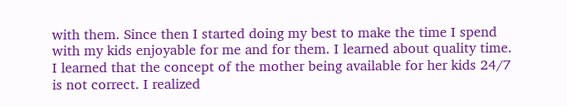with them. Since then I started doing my best to make the time I spend with my kids enjoyable for me and for them. I learned about quality time. I learned that the concept of the mother being available for her kids 24/7 is not correct. I realized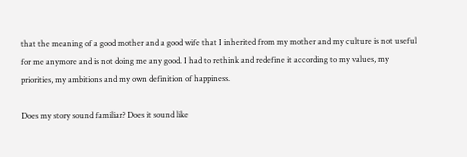that the meaning of a good mother and a good wife that I inherited from my mother and my culture is not useful for me anymore and is not doing me any good. I had to rethink and redefine it according to my values, my priorities, my ambitions and my own definition of happiness.

Does my story sound familiar? Does it sound like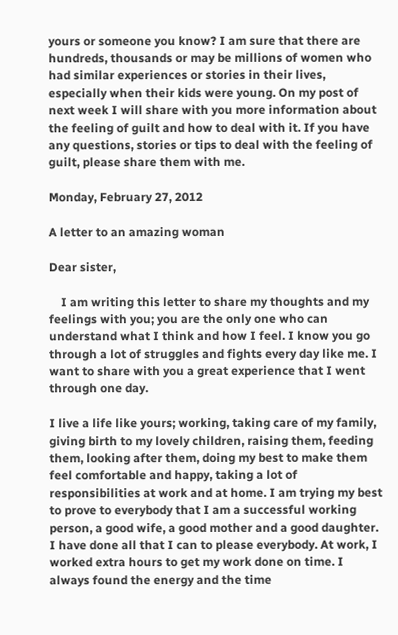yours or someone you know? I am sure that there are hundreds, thousands or may be millions of women who had similar experiences or stories in their lives, especially when their kids were young. On my post of next week I will share with you more information about the feeling of guilt and how to deal with it. If you have any questions, stories or tips to deal with the feeling of guilt, please share them with me.

Monday, February 27, 2012

A letter to an amazing woman

Dear sister,

    I am writing this letter to share my thoughts and my feelings with you; you are the only one who can understand what I think and how I feel. I know you go through a lot of struggles and fights every day like me. I want to share with you a great experience that I went through one day.

I live a life like yours; working, taking care of my family, giving birth to my lovely children, raising them, feeding them, looking after them, doing my best to make them feel comfortable and happy, taking a lot of responsibilities at work and at home. I am trying my best to prove to everybody that I am a successful working person, a good wife, a good mother and a good daughter. I have done all that I can to please everybody. At work, I worked extra hours to get my work done on time. I always found the energy and the time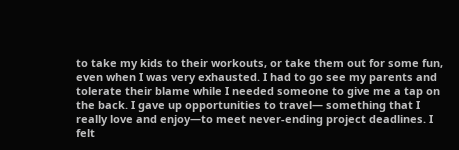to take my kids to their workouts, or take them out for some fun, even when I was very exhausted. I had to go see my parents and tolerate their blame while I needed someone to give me a tap on the back. I gave up opportunities to travel— something that I really love and enjoy—to meet never-ending project deadlines. I felt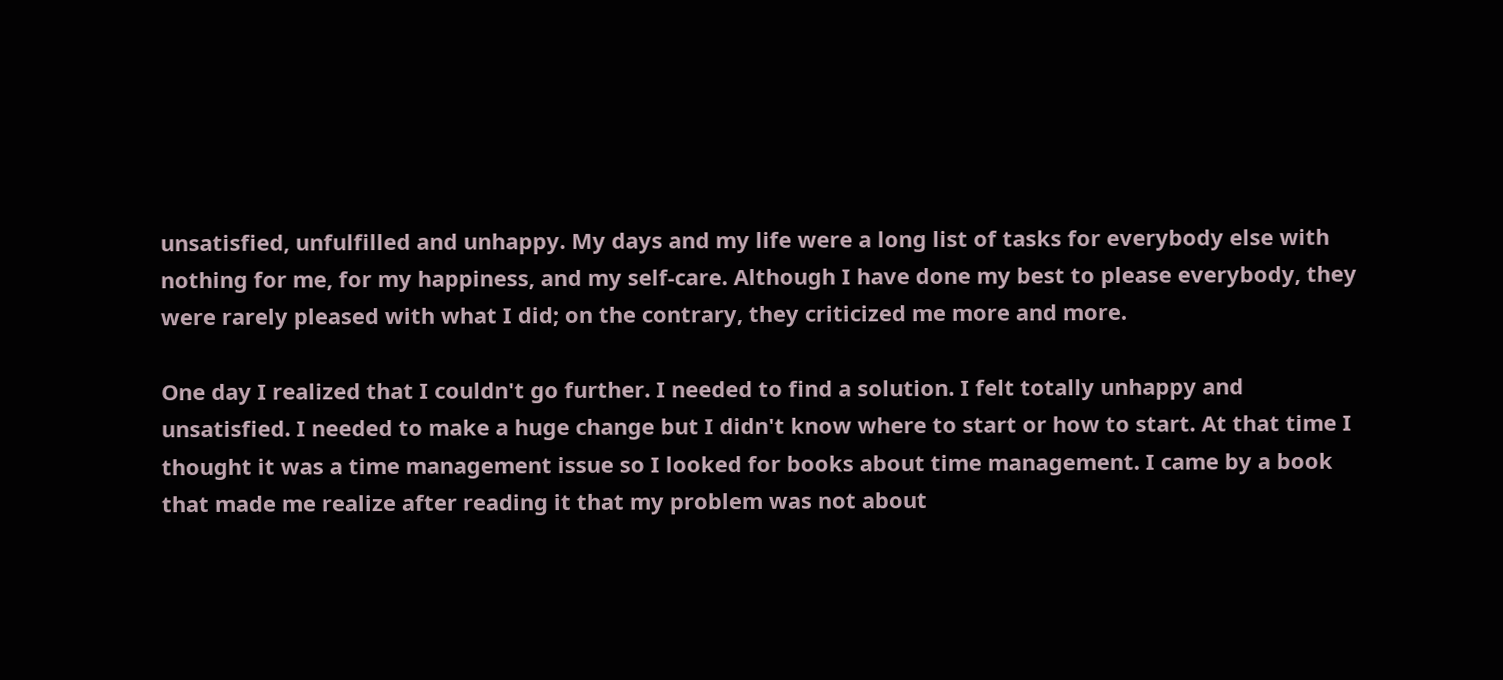unsatisfied, unfulfilled and unhappy. My days and my life were a long list of tasks for everybody else with nothing for me, for my happiness, and my self-care. Although I have done my best to please everybody, they were rarely pleased with what I did; on the contrary, they criticized me more and more.

One day I realized that I couldn't go further. I needed to find a solution. I felt totally unhappy and unsatisfied. I needed to make a huge change but I didn't know where to start or how to start. At that time I thought it was a time management issue so I looked for books about time management. I came by a book that made me realize after reading it that my problem was not about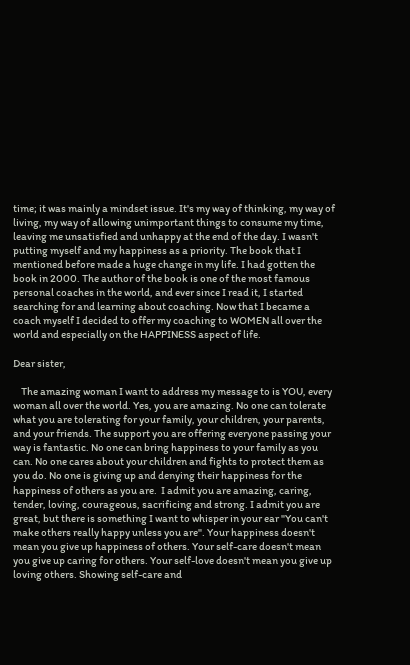time; it was mainly a mindset issue. It's my way of thinking, my way of living, my way of allowing unimportant things to consume my time, leaving me unsatisfied and unhappy at the end of the day. I wasn't putting myself and my happiness as a priority. The book that I mentioned before made a huge change in my life. I had gotten the book in 2000. The author of the book is one of the most famous personal coaches in the world, and ever since I read it, I started searching for and learning about coaching. Now that I became a coach myself I decided to offer my coaching to WOMEN all over the world and especially on the HAPPINESS aspect of life.

Dear sister,

    The amazing woman I want to address my message to is YOU, every woman all over the world. Yes, you are amazing. No one can tolerate what you are tolerating for your family, your children, your parents, and your friends. The support you are offering everyone passing your way is fantastic. No one can bring happiness to your family as you can. No one cares about your children and fights to protect them as you do. No one is giving up and denying their happiness for the happiness of others as you are.  I admit you are amazing, caring, tender, loving, courageous, sacrificing and strong. I admit you are great, but there is something I want to whisper in your ear "You can't make others really happy unless you are". Your happiness doesn't mean you give up happiness of others. Your self-care doesn't mean you give up caring for others. Your self-love doesn't mean you give up loving others. Showing self-care and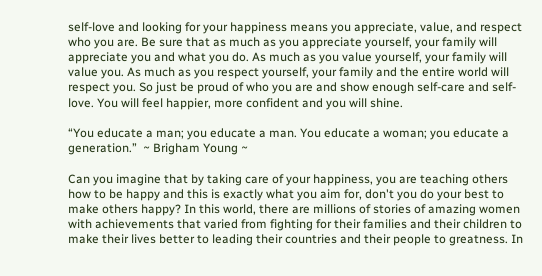self-love and looking for your happiness means you appreciate, value, and respect who you are. Be sure that as much as you appreciate yourself, your family will appreciate you and what you do. As much as you value yourself, your family will value you. As much as you respect yourself, your family and the entire world will respect you. So just be proud of who you are and show enough self-care and self-love. You will feel happier, more confident and you will shine.

“You educate a man; you educate a man. You educate a woman; you educate a generation.”  ~ Brigham Young ~

Can you imagine that by taking care of your happiness, you are teaching others how to be happy and this is exactly what you aim for, don't you do your best to make others happy? In this world, there are millions of stories of amazing women with achievements that varied from fighting for their families and their children to make their lives better to leading their countries and their people to greatness. In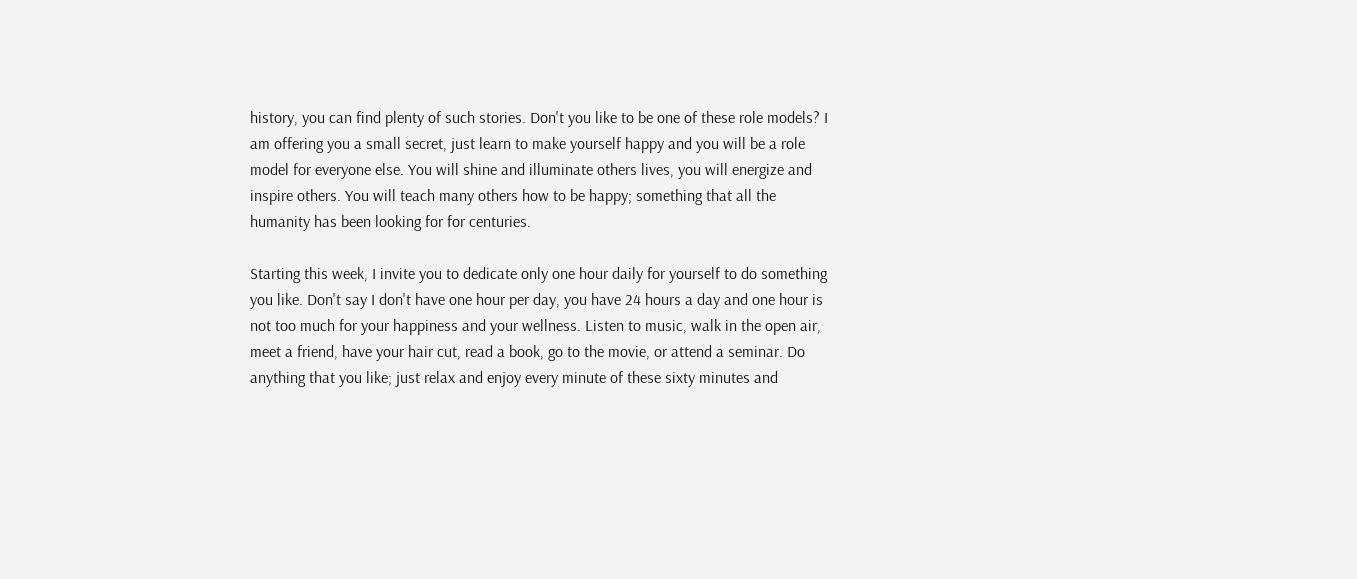history, you can find plenty of such stories. Don't you like to be one of these role models? I am offering you a small secret, just learn to make yourself happy and you will be a role model for everyone else. You will shine and illuminate others lives, you will energize and inspire others. You will teach many others how to be happy; something that all the humanity has been looking for for centuries.

Starting this week, I invite you to dedicate only one hour daily for yourself to do something you like. Don't say I don't have one hour per day, you have 24 hours a day and one hour is not too much for your happiness and your wellness. Listen to music, walk in the open air, meet a friend, have your hair cut, read a book, go to the movie, or attend a seminar. Do anything that you like; just relax and enjoy every minute of these sixty minutes and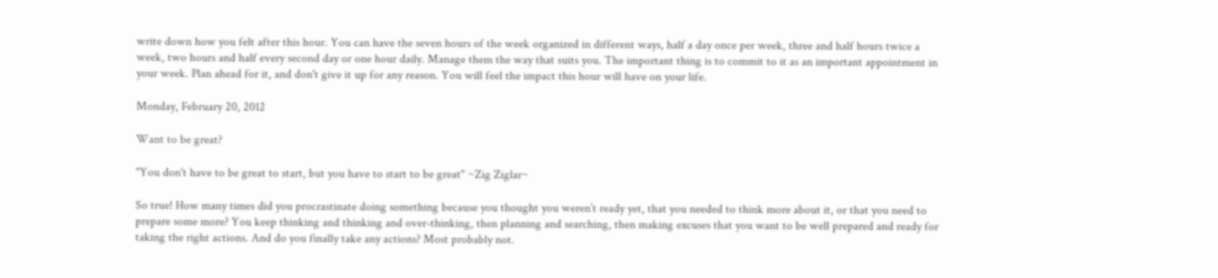write down how you felt after this hour. You can have the seven hours of the week organized in different ways, half a day once per week, three and half hours twice a week, two hours and half every second day or one hour daily. Manage them the way that suits you. The important thing is to commit to it as an important appointment in your week. Plan ahead for it, and don't give it up for any reason. You will feel the impact this hour will have on your life.

Monday, February 20, 2012

Want to be great?

"You don't have to be great to start, but you have to start to be great" ~Zig Ziglar~

So true! How many times did you procrastinate doing something because you thought you weren’t ready yet, that you needed to think more about it, or that you need to prepare some more? You keep thinking and thinking and over-thinking, then planning and searching, then making excuses that you want to be well prepared and ready for taking the right actions. And do you finally take any actions? Most probably not.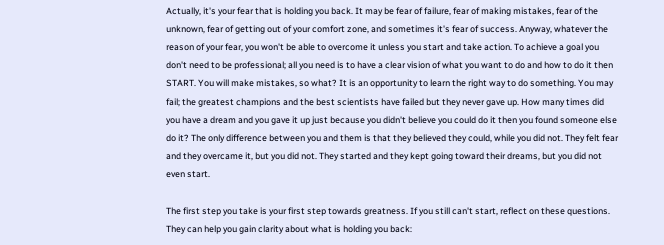Actually, it's your fear that is holding you back. It may be fear of failure, fear of making mistakes, fear of the unknown, fear of getting out of your comfort zone, and sometimes it's fear of success. Anyway, whatever the reason of your fear, you won't be able to overcome it unless you start and take action. To achieve a goal you don't need to be professional; all you need is to have a clear vision of what you want to do and how to do it then START. You will make mistakes, so what? It is an opportunity to learn the right way to do something. You may fail; the greatest champions and the best scientists have failed but they never gave up. How many times did you have a dream and you gave it up just because you didn't believe you could do it then you found someone else do it? The only difference between you and them is that they believed they could, while you did not. They felt fear and they overcame it, but you did not. They started and they kept going toward their dreams, but you did not even start.

The first step you take is your first step towards greatness. If you still can't start, reflect on these questions. They can help you gain clarity about what is holding you back: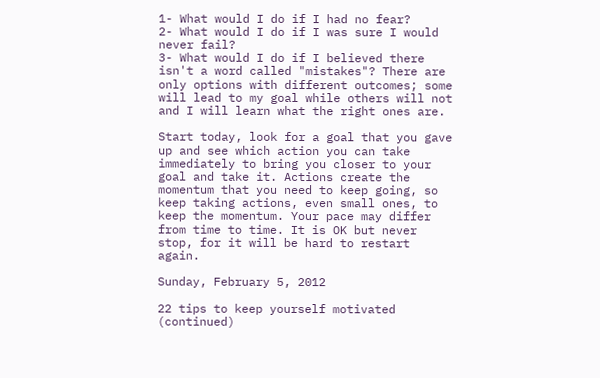1- What would I do if I had no fear?
2- What would I do if I was sure I would never fail?
3- What would I do if I believed there isn't a word called "mistakes"? There are only options with different outcomes; some will lead to my goal while others will not and I will learn what the right ones are.

Start today, look for a goal that you gave up and see which action you can take immediately to bring you closer to your goal and take it. Actions create the momentum that you need to keep going, so keep taking actions, even small ones, to keep the momentum. Your pace may differ from time to time. It is OK but never stop, for it will be hard to restart again.

Sunday, February 5, 2012

22 tips to keep yourself motivated (continued)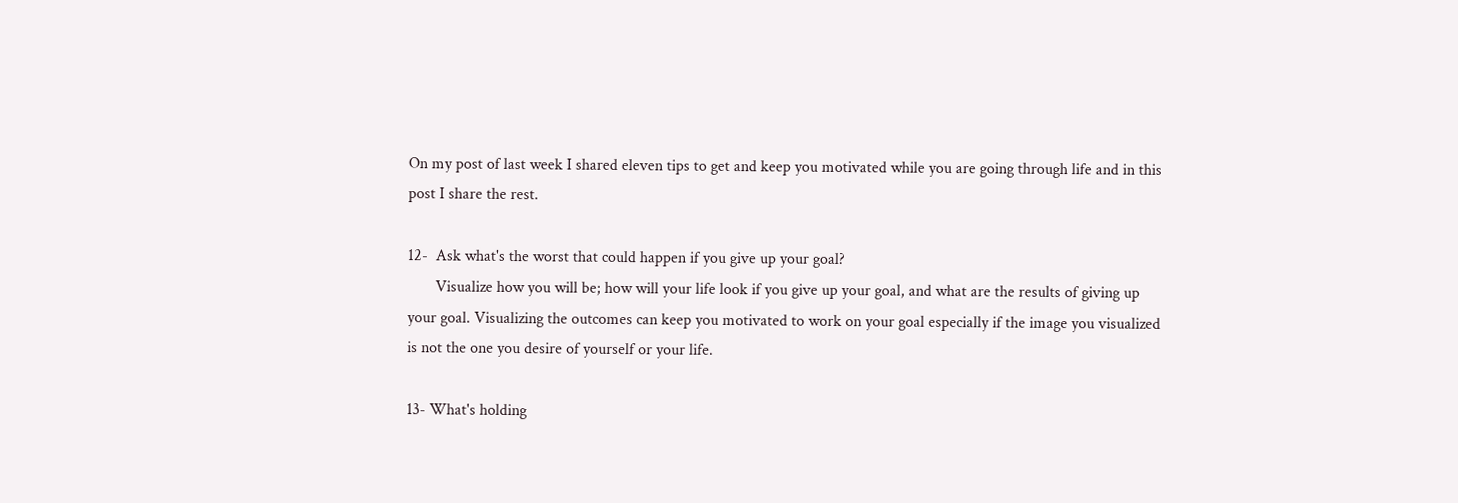On my post of last week I shared eleven tips to get and keep you motivated while you are going through life and in this post I share the rest.

12-  Ask what's the worst that could happen if you give up your goal?
       Visualize how you will be; how will your life look if you give up your goal, and what are the results of giving up your goal. Visualizing the outcomes can keep you motivated to work on your goal especially if the image you visualized is not the one you desire of yourself or your life.

13- What's holding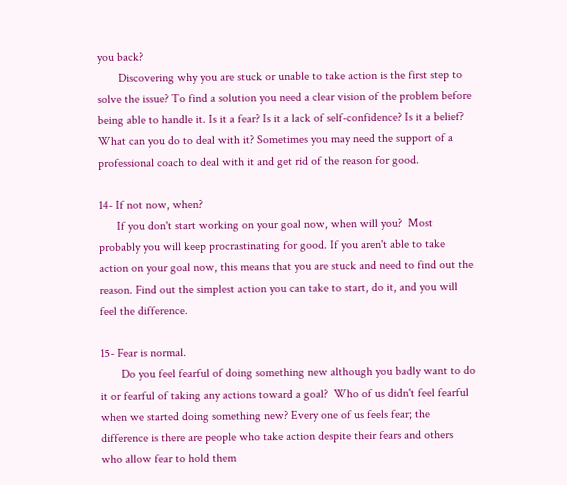you back?
       Discovering why you are stuck or unable to take action is the first step to solve the issue? To find a solution you need a clear vision of the problem before being able to handle it. Is it a fear? Is it a lack of self-confidence? Is it a belief? What can you do to deal with it? Sometimes you may need the support of a professional coach to deal with it and get rid of the reason for good.

14- If not now, when?
      If you don't start working on your goal now, when will you?  Most probably you will keep procrastinating for good. If you aren't able to take action on your goal now, this means that you are stuck and need to find out the reason. Find out the simplest action you can take to start, do it, and you will feel the difference.

15- Fear is normal.
       Do you feel fearful of doing something new although you badly want to do it or fearful of taking any actions toward a goal?  Who of us didn't feel fearful when we started doing something new? Every one of us feels fear; the difference is there are people who take action despite their fears and others who allow fear to hold them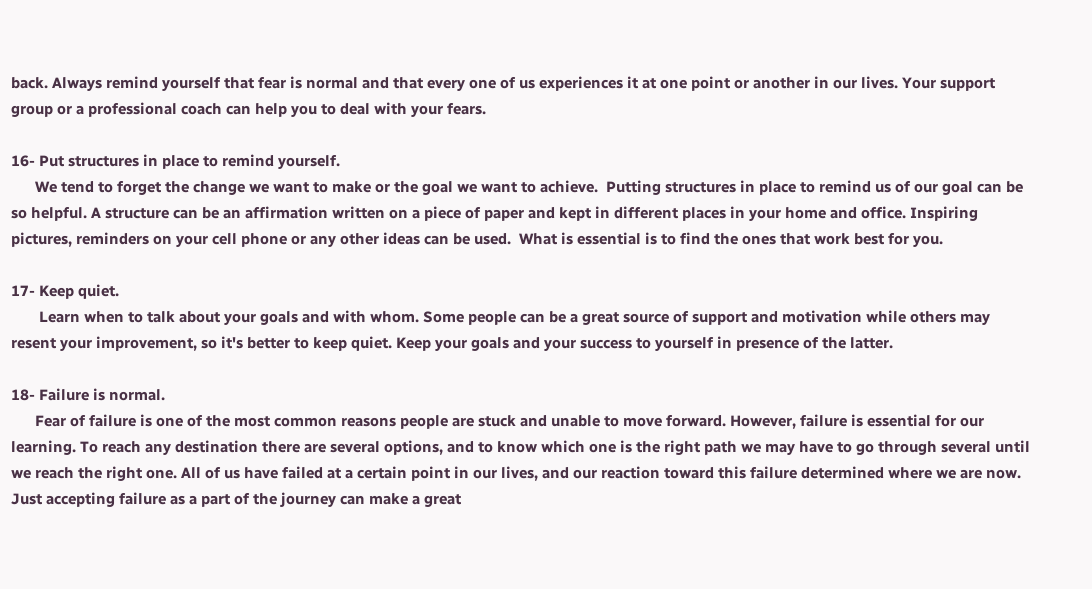back. Always remind yourself that fear is normal and that every one of us experiences it at one point or another in our lives. Your support group or a professional coach can help you to deal with your fears.

16- Put structures in place to remind yourself.
      We tend to forget the change we want to make or the goal we want to achieve.  Putting structures in place to remind us of our goal can be so helpful. A structure can be an affirmation written on a piece of paper and kept in different places in your home and office. Inspiring pictures, reminders on your cell phone or any other ideas can be used.  What is essential is to find the ones that work best for you.

17- Keep quiet.
       Learn when to talk about your goals and with whom. Some people can be a great source of support and motivation while others may resent your improvement, so it's better to keep quiet. Keep your goals and your success to yourself in presence of the latter.

18- Failure is normal.
      Fear of failure is one of the most common reasons people are stuck and unable to move forward. However, failure is essential for our learning. To reach any destination there are several options, and to know which one is the right path we may have to go through several until we reach the right one. All of us have failed at a certain point in our lives, and our reaction toward this failure determined where we are now. Just accepting failure as a part of the journey can make a great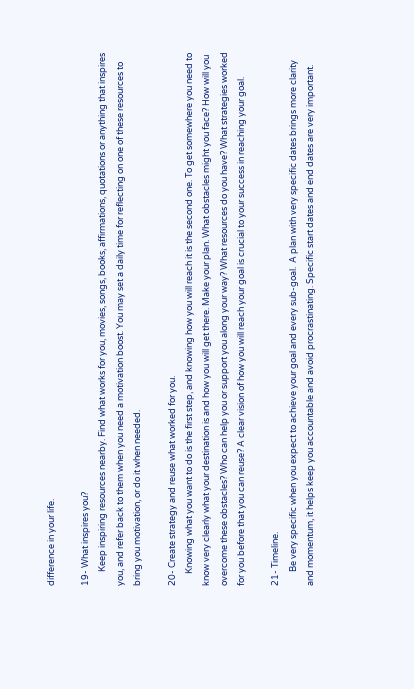difference in your life.

19- What inspires you?
       Keep inspiring resources nearby. Find what works for you, movies, songs, books, affirmations, quotations or anything that inspires you, and refer back to them when you need a motivation boost. You may set a daily time for reflecting on one of these resources to bring you motivation, or do it when needed.

20- Create strategy and reuse what worked for you.
      Knowing what you want to do is the first step, and knowing how you will reach it is the second one. To get somewhere you need to know very clearly what your destination is and how you will get there. Make your plan. What obstacles might you face? How will you overcome these obstacles? Who can help you or support you along your way? What resources do you have? What strategies worked for you before that you can reuse? A clear vision of how you will reach your goal is crucial to your success in reaching your goal.

21- Timeline.
       Be very specific when you expect to achieve your goal and every sub-goal.  A plan with very specific dates brings more clarity and momentum, it helps keep you accountable and avoid procrastinating. Specific start dates and end dates are very important.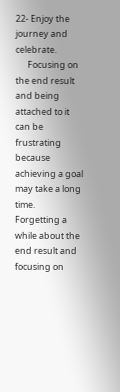22- Enjoy the journey and celebrate.
      Focusing on the end result and being attached to it can be frustrating because achieving a goal may take a long time.  Forgetting a while about the end result and focusing on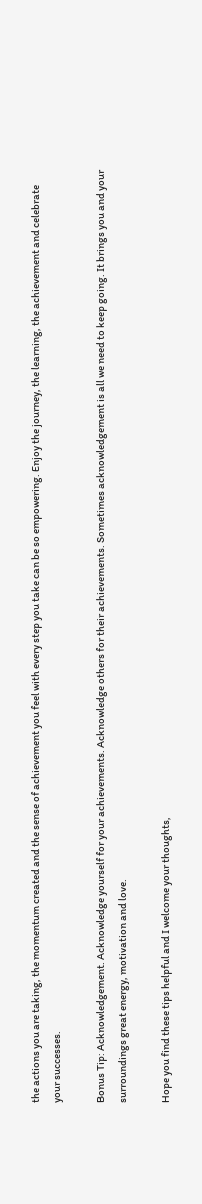the actions you are taking, the momentum created and the sense of achievement you feel with every step you take can be so empowering. Enjoy the journey, the learning, the achievement and celebrate your successes.

Bonus Tip: Acknowledgement. Acknowledge yourself for your achievements. Acknowledge others for their achievements. Sometimes acknowledgement is all we need to keep going. It brings you and your surroundings great energy, motivation and love.

Hope you find these tips helpful and I welcome your thoughts,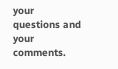your questions and your comments.